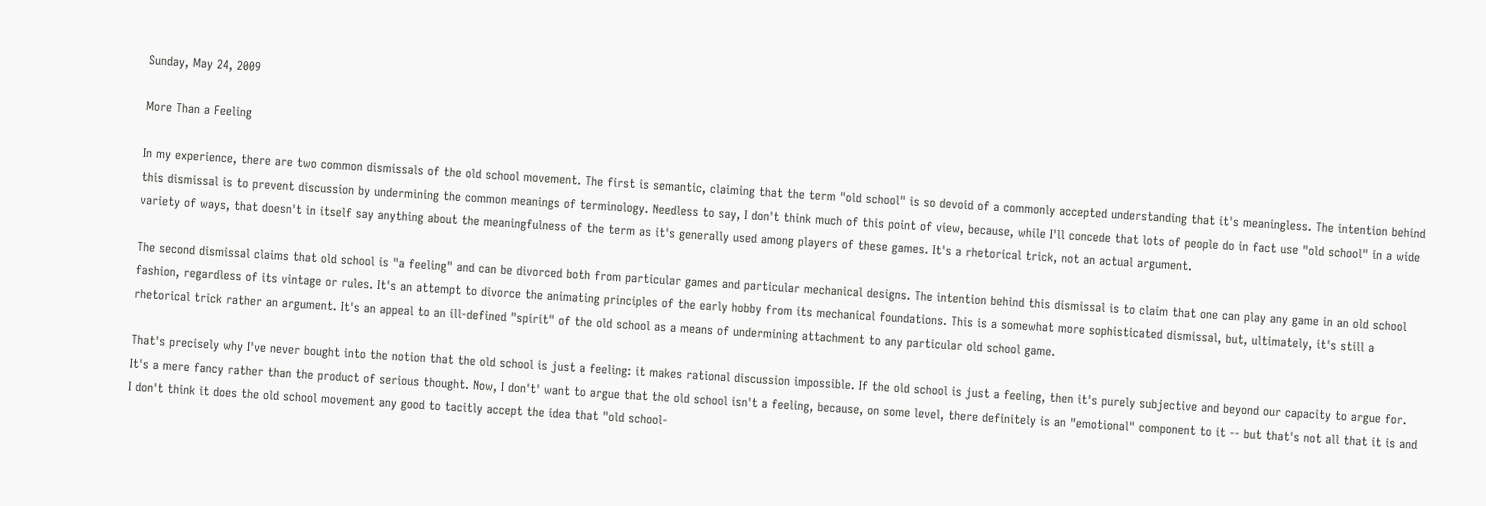Sunday, May 24, 2009

More Than a Feeling

In my experience, there are two common dismissals of the old school movement. The first is semantic, claiming that the term "old school" is so devoid of a commonly accepted understanding that it's meaningless. The intention behind this dismissal is to prevent discussion by undermining the common meanings of terminology. Needless to say, I don't think much of this point of view, because, while I'll concede that lots of people do in fact use "old school" in a wide variety of ways, that doesn't in itself say anything about the meaningfulness of the term as it's generally used among players of these games. It's a rhetorical trick, not an actual argument.

The second dismissal claims that old school is "a feeling" and can be divorced both from particular games and particular mechanical designs. The intention behind this dismissal is to claim that one can play any game in an old school fashion, regardless of its vintage or rules. It's an attempt to divorce the animating principles of the early hobby from its mechanical foundations. This is a somewhat more sophisticated dismissal, but, ultimately, it's still a rhetorical trick rather an argument. It's an appeal to an ill-defined "spirit" of the old school as a means of undermining attachment to any particular old school game.

That's precisely why I've never bought into the notion that the old school is just a feeling: it makes rational discussion impossible. If the old school is just a feeling, then it's purely subjective and beyond our capacity to argue for. It's a mere fancy rather than the product of serious thought. Now, I don't' want to argue that the old school isn't a feeling, because, on some level, there definitely is an "emotional" component to it -- but that's not all that it is and I don't think it does the old school movement any good to tacitly accept the idea that "old school-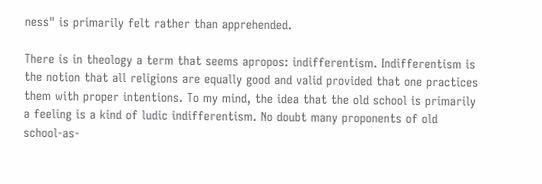ness" is primarily felt rather than apprehended.

There is in theology a term that seems apropos: indifferentism. Indifferentism is the notion that all religions are equally good and valid provided that one practices them with proper intentions. To my mind, the idea that the old school is primarily a feeling is a kind of ludic indifferentism. No doubt many proponents of old school-as-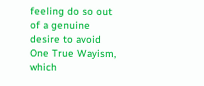feeling do so out of a genuine desire to avoid One True Wayism, which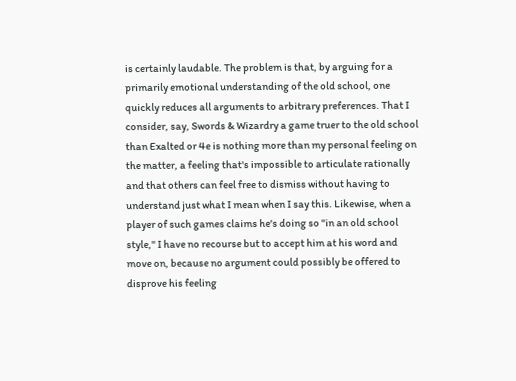is certainly laudable. The problem is that, by arguing for a primarily emotional understanding of the old school, one quickly reduces all arguments to arbitrary preferences. That I consider, say, Swords & Wizardry a game truer to the old school than Exalted or 4e is nothing more than my personal feeling on the matter, a feeling that's impossible to articulate rationally and that others can feel free to dismiss without having to understand just what I mean when I say this. Likewise, when a player of such games claims he's doing so "in an old school style," I have no recourse but to accept him at his word and move on, because no argument could possibly be offered to disprove his feeling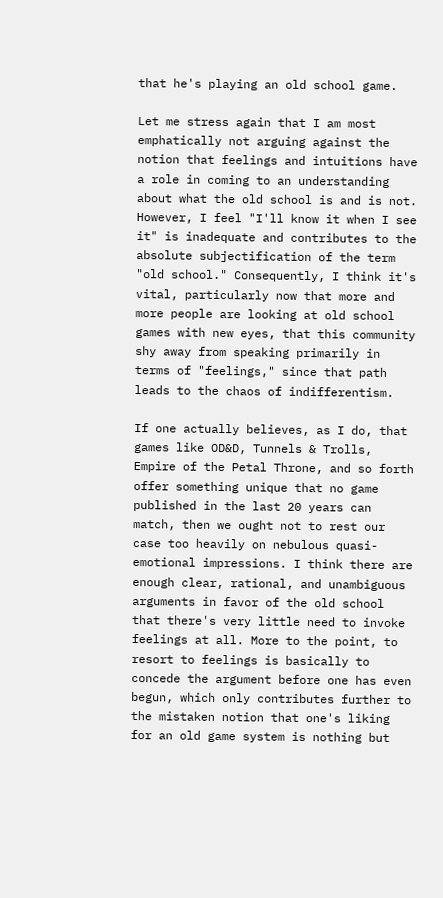that he's playing an old school game.

Let me stress again that I am most emphatically not arguing against the notion that feelings and intuitions have a role in coming to an understanding about what the old school is and is not. However, I feel "I'll know it when I see it" is inadequate and contributes to the absolute subjectification of the term "old school." Consequently, I think it's vital, particularly now that more and more people are looking at old school games with new eyes, that this community shy away from speaking primarily in terms of "feelings," since that path leads to the chaos of indifferentism.

If one actually believes, as I do, that games like OD&D, Tunnels & Trolls, Empire of the Petal Throne, and so forth offer something unique that no game published in the last 20 years can match, then we ought not to rest our case too heavily on nebulous quasi-emotional impressions. I think there are enough clear, rational, and unambiguous arguments in favor of the old school that there's very little need to invoke feelings at all. More to the point, to resort to feelings is basically to concede the argument before one has even begun, which only contributes further to the mistaken notion that one's liking for an old game system is nothing but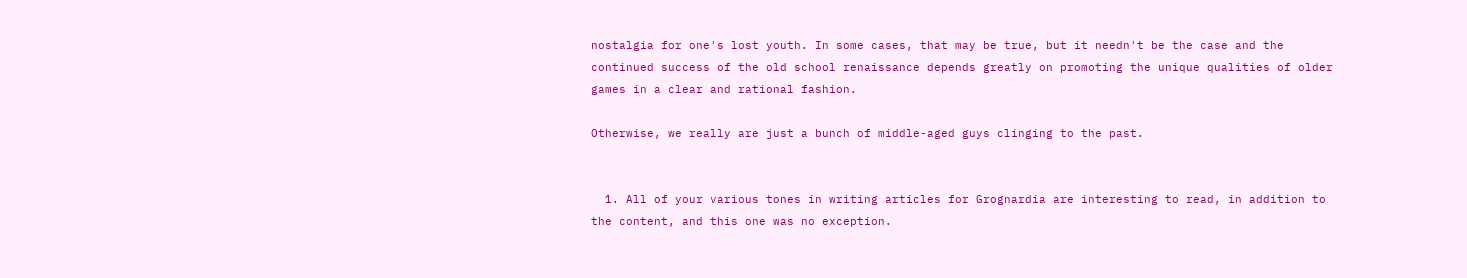nostalgia for one's lost youth. In some cases, that may be true, but it needn't be the case and the continued success of the old school renaissance depends greatly on promoting the unique qualities of older games in a clear and rational fashion.

Otherwise, we really are just a bunch of middle-aged guys clinging to the past.


  1. All of your various tones in writing articles for Grognardia are interesting to read, in addition to the content, and this one was no exception.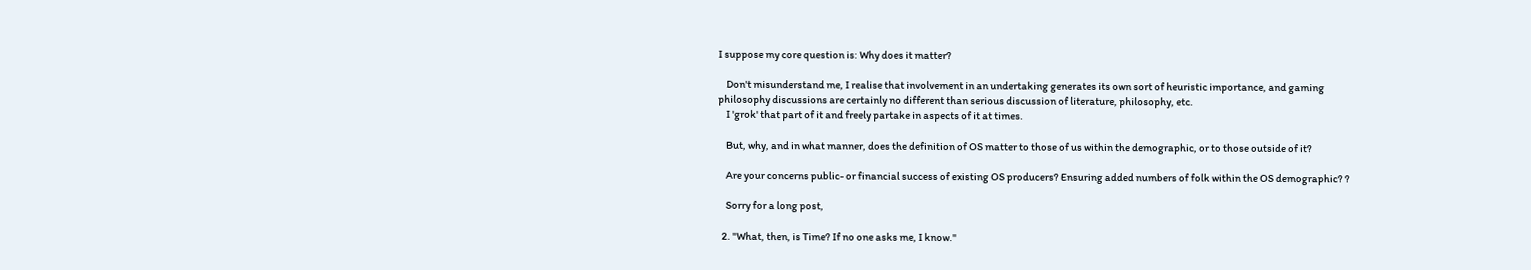I suppose my core question is: Why does it matter?

    Don't misunderstand me, I realise that involvement in an undertaking generates its own sort of heuristic importance, and gaming philosophy discussions are certainly no different than serious discussion of literature, philosophy, etc.
    I 'grok' that part of it and freely partake in aspects of it at times.

    But, why, and in what manner, does the definition of OS matter to those of us within the demographic, or to those outside of it?

    Are your concerns public- or financial success of existing OS producers? Ensuring added numbers of folk within the OS demographic? ?

    Sorry for a long post,

  2. "What, then, is Time? If no one asks me, I know."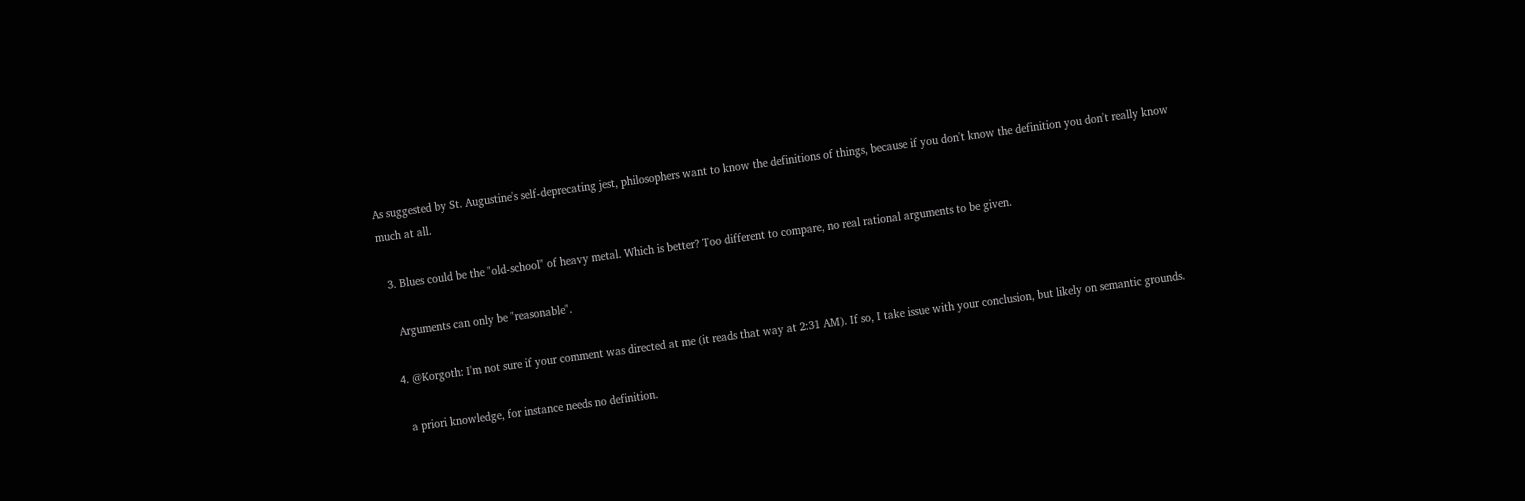As suggested by St. Augustine's self-deprecating jest, philosophers want to know the definitions of things, because if you don't know the definition you don't really know much at all.

  3. Blues could be the "old-school" of heavy metal. Which is better? Too different to compare, no real rational arguments to be given.

    Arguments can only be "reasonable".

  4. @Korgoth: I'm not sure if your comment was directed at me (it reads that way at 2:31 AM). If so, I take issue with your conclusion, but likely on semantic grounds.

    a priori knowledge, for instance needs no definition.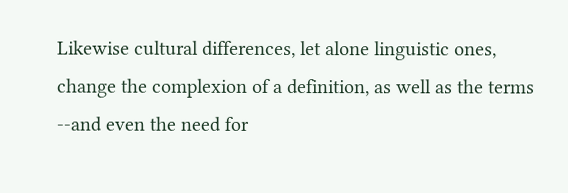Likewise cultural differences, let alone linguistic ones, change the complexion of a definition, as well as the terms --and even the need for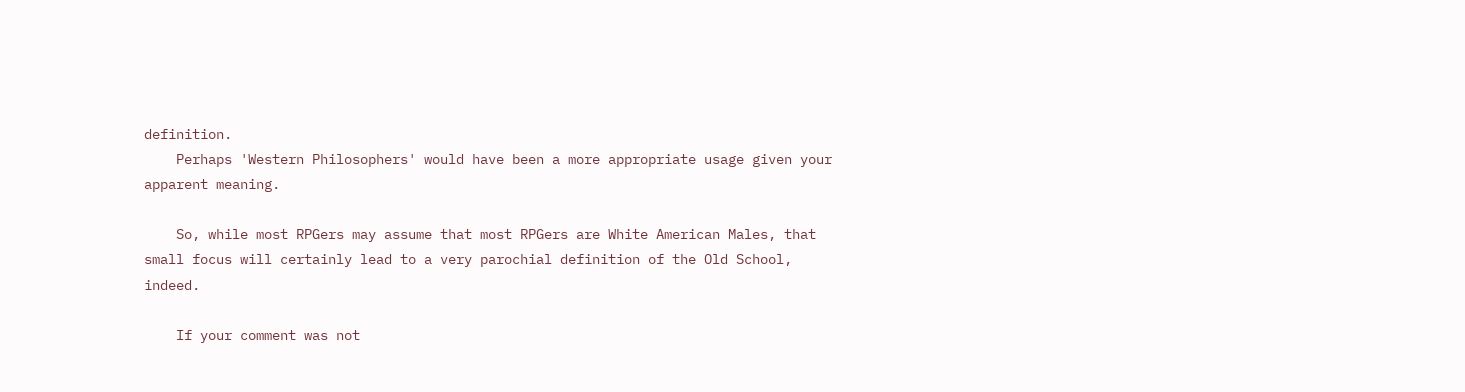definition.
    Perhaps 'Western Philosophers' would have been a more appropriate usage given your apparent meaning.

    So, while most RPGers may assume that most RPGers are White American Males, that small focus will certainly lead to a very parochial definition of the Old School, indeed.

    If your comment was not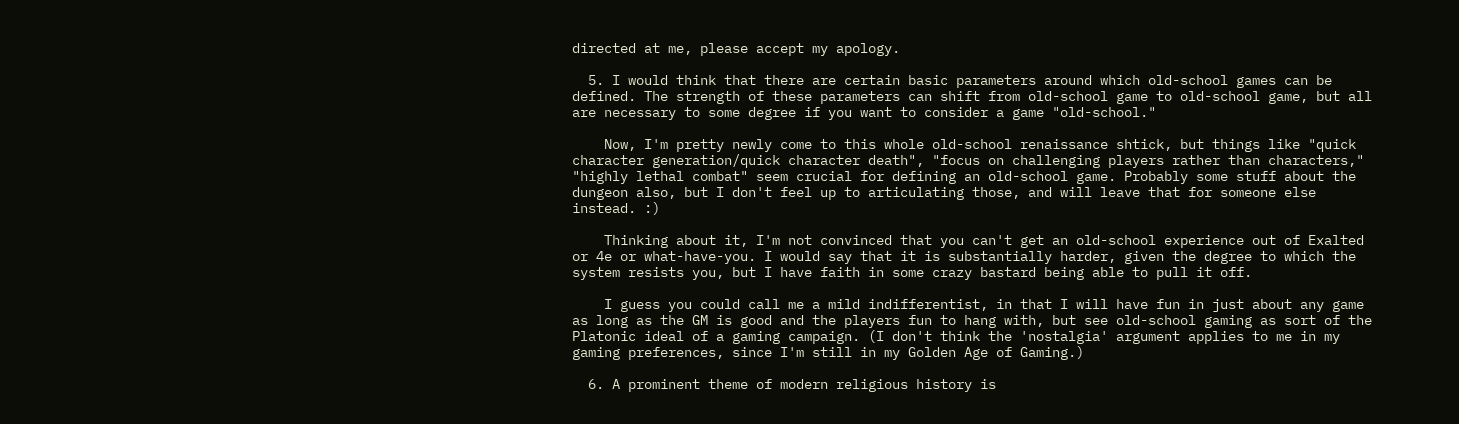directed at me, please accept my apology.

  5. I would think that there are certain basic parameters around which old-school games can be defined. The strength of these parameters can shift from old-school game to old-school game, but all are necessary to some degree if you want to consider a game "old-school."

    Now, I'm pretty newly come to this whole old-school renaissance shtick, but things like "quick character generation/quick character death", "focus on challenging players rather than characters," "highly lethal combat" seem crucial for defining an old-school game. Probably some stuff about the dungeon also, but I don't feel up to articulating those, and will leave that for someone else instead. :)

    Thinking about it, I'm not convinced that you can't get an old-school experience out of Exalted or 4e or what-have-you. I would say that it is substantially harder, given the degree to which the system resists you, but I have faith in some crazy bastard being able to pull it off.

    I guess you could call me a mild indifferentist, in that I will have fun in just about any game as long as the GM is good and the players fun to hang with, but see old-school gaming as sort of the Platonic ideal of a gaming campaign. (I don't think the 'nostalgia' argument applies to me in my gaming preferences, since I'm still in my Golden Age of Gaming.)

  6. A prominent theme of modern religious history is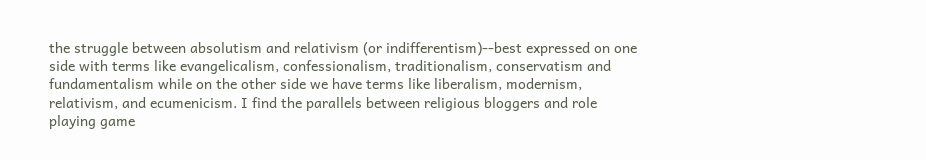the struggle between absolutism and relativism (or indifferentism)--best expressed on one side with terms like evangelicalism, confessionalism, traditionalism, conservatism and fundamentalism while on the other side we have terms like liberalism, modernism, relativism, and ecumenicism. I find the parallels between religious bloggers and role playing game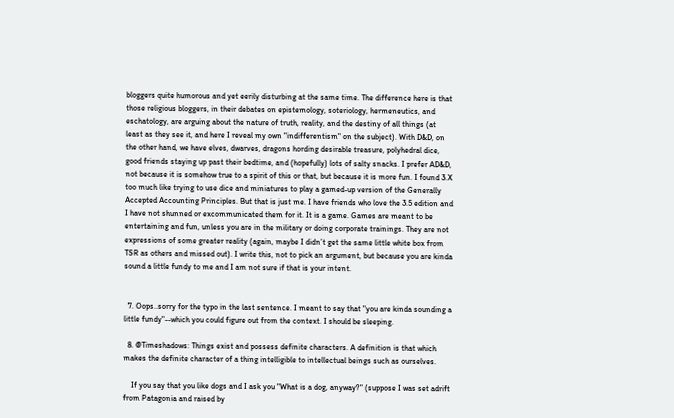bloggers quite humorous and yet eerily disturbing at the same time. The difference here is that those religious bloggers, in their debates on epistemology, soteriology, hermeneutics, and eschatology, are arguing about the nature of truth, reality, and the destiny of all things (at least as they see it, and here I reveal my own "indifferentism" on the subject). With D&D, on the other hand, we have elves, dwarves, dragons hording desirable treasure, polyhedral dice, good friends staying up past their bedtime, and (hopefully) lots of salty snacks. I prefer AD&D, not because it is somehow true to a spirit of this or that, but because it is more fun. I found 3.X too much like trying to use dice and miniatures to play a gamed-up version of the Generally Accepted Accounting Principles. But that is just me. I have friends who love the 3.5 edition and I have not shunned or excommunicated them for it. It is a game. Games are meant to be entertaining and fun, unless you are in the military or doing corporate trainings. They are not expressions of some greater reality (again, maybe I didn’t get the same little white box from TSR as others and missed out). I write this, not to pick an argument, but because you are kinda sound a little fundy to me and I am not sure if that is your intent.


  7. Oops..sorry for the typo in the last sentence. I meant to say that "you are kinda sounding a little fundy"--which you could figure out from the context. I should be sleeping.

  8. @Timeshadows: Things exist and possess definite characters. A definition is that which makes the definite character of a thing intelligible to intellectual beings such as ourselves.

    If you say that you like dogs and I ask you "What is a dog, anyway?" (suppose I was set adrift from Patagonia and raised by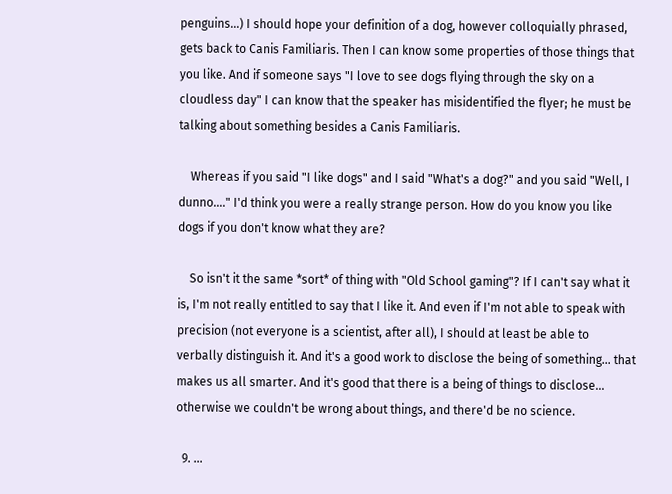penguins...) I should hope your definition of a dog, however colloquially phrased, gets back to Canis Familiaris. Then I can know some properties of those things that you like. And if someone says "I love to see dogs flying through the sky on a cloudless day" I can know that the speaker has misidentified the flyer; he must be talking about something besides a Canis Familiaris.

    Whereas if you said "I like dogs" and I said "What's a dog?" and you said "Well, I dunno...." I'd think you were a really strange person. How do you know you like dogs if you don't know what they are?

    So isn't it the same *sort* of thing with "Old School gaming"? If I can't say what it is, I'm not really entitled to say that I like it. And even if I'm not able to speak with precision (not everyone is a scientist, after all), I should at least be able to verbally distinguish it. And it's a good work to disclose the being of something... that makes us all smarter. And it's good that there is a being of things to disclose... otherwise we couldn't be wrong about things, and there'd be no science.

  9. ...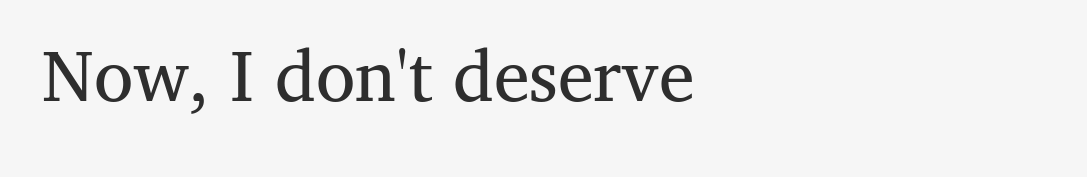Now, I don't deserve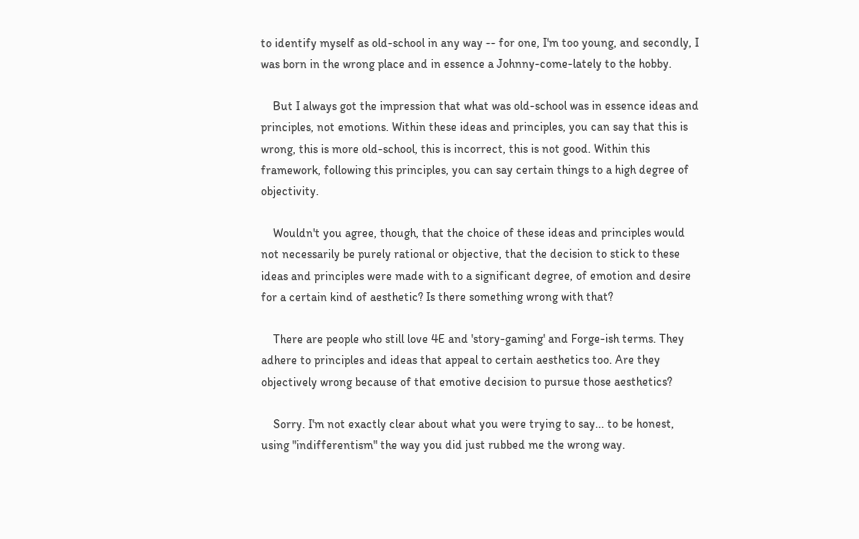to identify myself as old-school in any way -- for one, I'm too young, and secondly, I was born in the wrong place and in essence a Johnny-come-lately to the hobby.

    But I always got the impression that what was old-school was in essence ideas and principles, not emotions. Within these ideas and principles, you can say that this is wrong, this is more old-school, this is incorrect, this is not good. Within this framework, following this principles, you can say certain things to a high degree of objectivity.

    Wouldn't you agree, though, that the choice of these ideas and principles would not necessarily be purely rational or objective, that the decision to stick to these ideas and principles were made with to a significant degree, of emotion and desire for a certain kind of aesthetic? Is there something wrong with that?

    There are people who still love 4E and 'story-gaming' and Forge-ish terms. They adhere to principles and ideas that appeal to certain aesthetics too. Are they objectively wrong because of that emotive decision to pursue those aesthetics?

    Sorry. I'm not exactly clear about what you were trying to say... to be honest, using "indifferentism" the way you did just rubbed me the wrong way.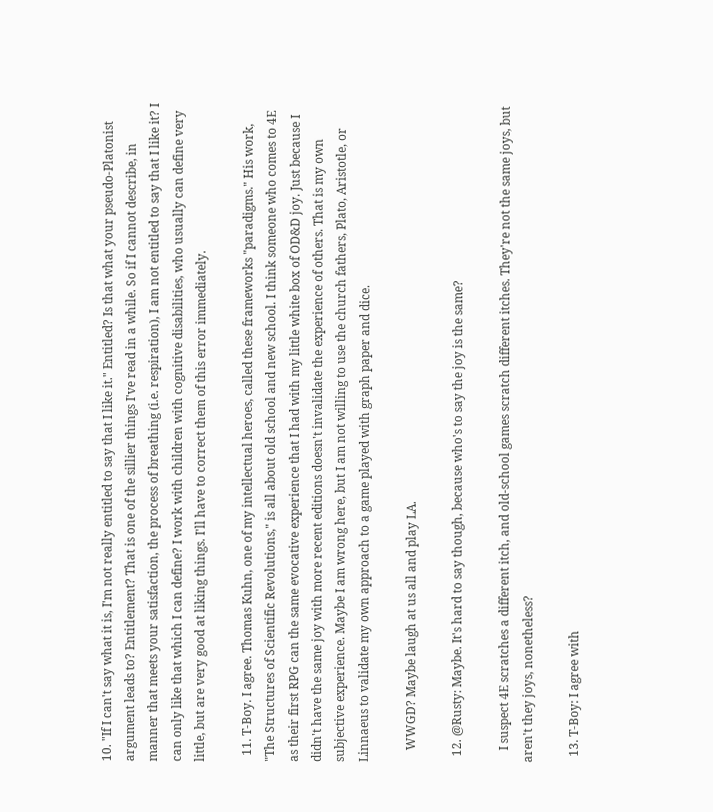10. "If I can't say what it is, I'm not really entitled to say that I like it." Entitled? Is that what your pseudo-Platonist argument leads to? Entitlement? That is one of the sillier things I've read in a while. So if I cannot describe, in manner that meets your satisfaction, the process of breathing (i.e. respiration), I am not entitled to say that I like it? I can only like that which I can define? I work with children with cognitive disabilities, who usually can define very little, but are very good at liking things. I'll have to correct them of this error immediately.

  11. T-Boy. I agree. Thomas Kuhn, one of my intellectual heroes, called these frameworks "paradigms." His work, "The Structures of Scientific Revolutions," is all about old school and new school. I think someone who comes to 4E as their first RPG can the same evocative experience that I had with my little white box of OD&D joy. Just because I didn't have the same joy with more recent editions doesn't invalidate the experience of others. That is my own subjective experience. Maybe I am wrong here, but I am not willing to use the church fathers, Plato, Aristotle, or Linnaeus to validate my own approach to a game played with graph paper and dice.

    WWGD? Maybe laugh at us all and play LA.

  12. @Rusty: Maybe. It's hard to say though, because who's to say the joy is the same?

    I suspect 4E scratches a different itch, and old-school games scratch different itches. They're not the same joys, but aren't they joys, nonetheless?

  13. T-Boy: I agree with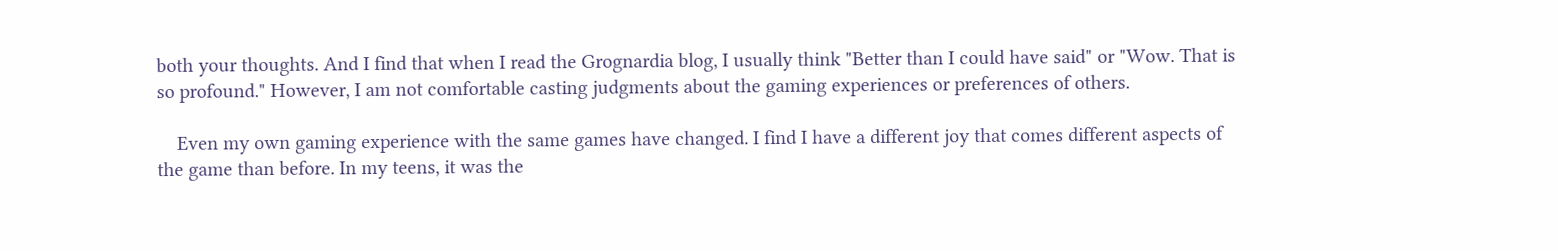both your thoughts. And I find that when I read the Grognardia blog, I usually think "Better than I could have said" or "Wow. That is so profound." However, I am not comfortable casting judgments about the gaming experiences or preferences of others.

    Even my own gaming experience with the same games have changed. I find I have a different joy that comes different aspects of the game than before. In my teens, it was the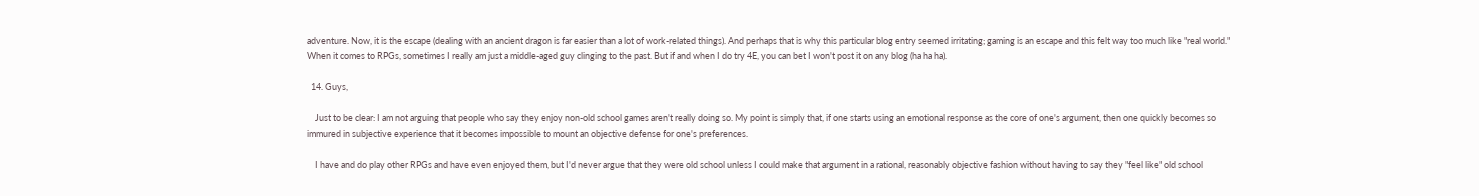adventure. Now, it is the escape (dealing with an ancient dragon is far easier than a lot of work-related things). And perhaps that is why this particular blog entry seemed irritating; gaming is an escape and this felt way too much like "real world." When it comes to RPGs, sometimes I really am just a middle-aged guy clinging to the past. But if and when I do try 4E, you can bet I won't post it on any blog (ha ha ha).

  14. Guys,

    Just to be clear: I am not arguing that people who say they enjoy non-old school games aren't really doing so. My point is simply that, if one starts using an emotional response as the core of one's argument, then one quickly becomes so immured in subjective experience that it becomes impossible to mount an objective defense for one's preferences.

    I have and do play other RPGs and have even enjoyed them, but I'd never argue that they were old school unless I could make that argument in a rational, reasonably objective fashion without having to say they "feel like" old school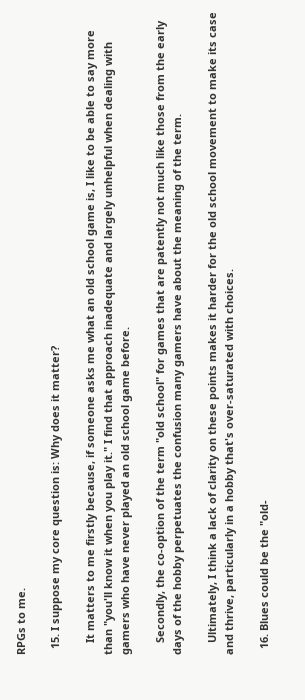RPGs to me.

  15. I suppose my core question is: Why does it matter?

    It matters to me firstly because, if someone asks me what an old school game is, I like to be able to say more than "you'll know it when you play it." I find that approach inadequate and largely unhelpful when dealing with gamers who have never played an old school game before.

    Secondly, the co-option of the term "old school" for games that are patently not much like those from the early days of the hobby perpetuates the confusion many gamers have about the meaning of the term.

    Ultimately, I think a lack of clarity on these points makes it harder for the old school movement to make its case and thrive, particularly in a hobby that's over-saturated with choices.

  16. Blues could be the "old-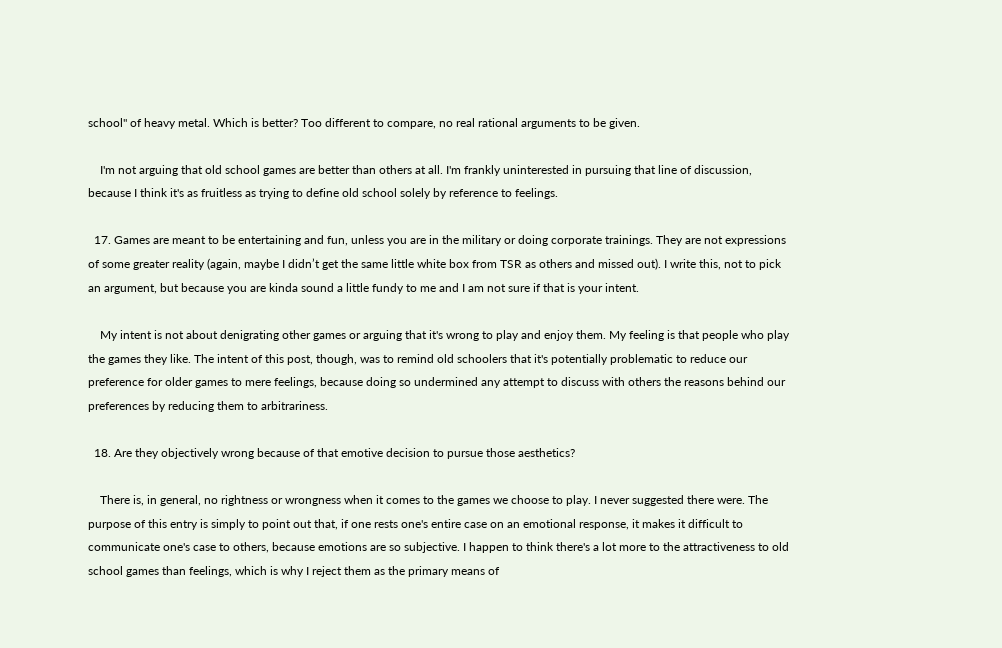school" of heavy metal. Which is better? Too different to compare, no real rational arguments to be given.

    I'm not arguing that old school games are better than others at all. I'm frankly uninterested in pursuing that line of discussion, because I think it's as fruitless as trying to define old school solely by reference to feelings.

  17. Games are meant to be entertaining and fun, unless you are in the military or doing corporate trainings. They are not expressions of some greater reality (again, maybe I didn’t get the same little white box from TSR as others and missed out). I write this, not to pick an argument, but because you are kinda sound a little fundy to me and I am not sure if that is your intent.

    My intent is not about denigrating other games or arguing that it's wrong to play and enjoy them. My feeling is that people who play the games they like. The intent of this post, though, was to remind old schoolers that it's potentially problematic to reduce our preference for older games to mere feelings, because doing so undermined any attempt to discuss with others the reasons behind our preferences by reducing them to arbitrariness.

  18. Are they objectively wrong because of that emotive decision to pursue those aesthetics?

    There is, in general, no rightness or wrongness when it comes to the games we choose to play. I never suggested there were. The purpose of this entry is simply to point out that, if one rests one's entire case on an emotional response, it makes it difficult to communicate one's case to others, because emotions are so subjective. I happen to think there's a lot more to the attractiveness to old school games than feelings, which is why I reject them as the primary means of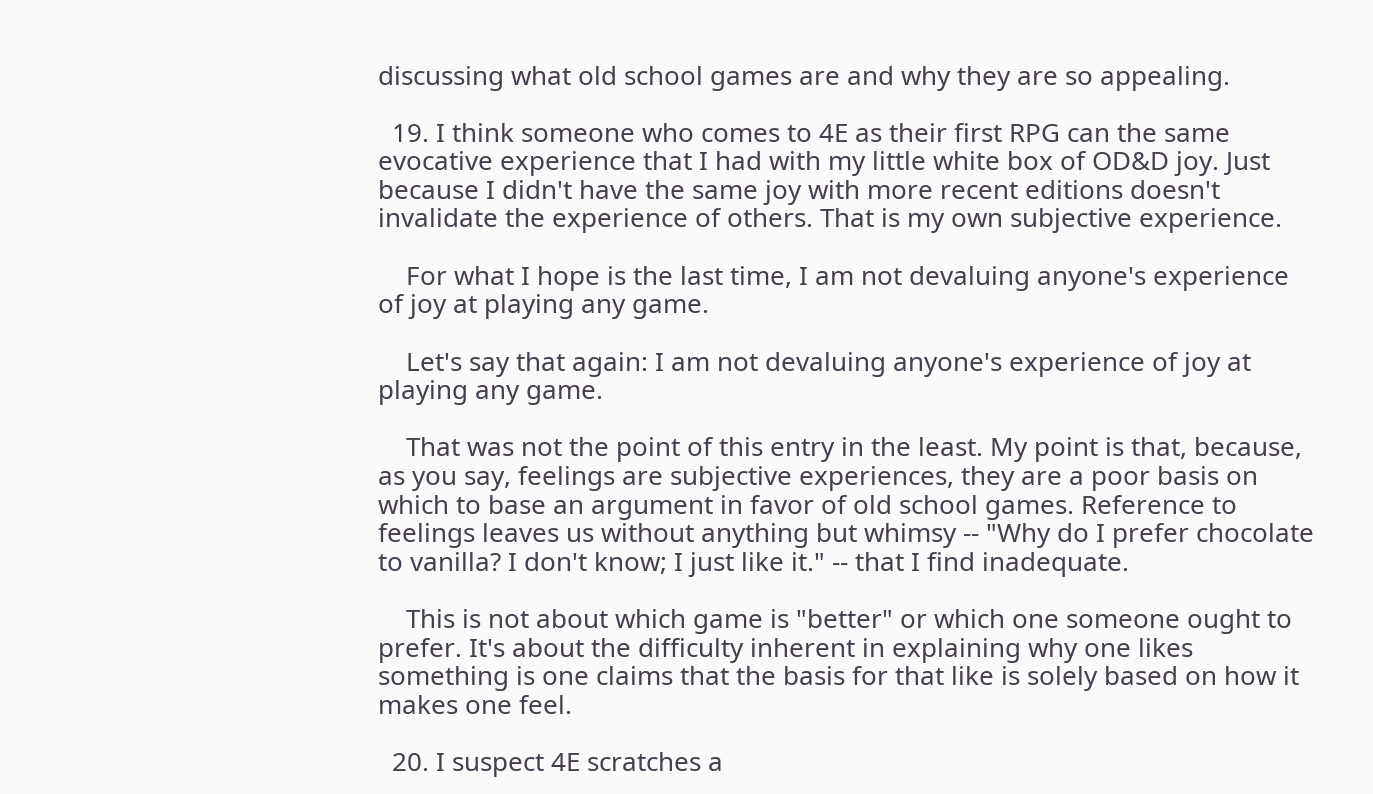discussing what old school games are and why they are so appealing.

  19. I think someone who comes to 4E as their first RPG can the same evocative experience that I had with my little white box of OD&D joy. Just because I didn't have the same joy with more recent editions doesn't invalidate the experience of others. That is my own subjective experience.

    For what I hope is the last time, I am not devaluing anyone's experience of joy at playing any game.

    Let's say that again: I am not devaluing anyone's experience of joy at playing any game.

    That was not the point of this entry in the least. My point is that, because, as you say, feelings are subjective experiences, they are a poor basis on which to base an argument in favor of old school games. Reference to feelings leaves us without anything but whimsy -- "Why do I prefer chocolate to vanilla? I don't know; I just like it." -- that I find inadequate.

    This is not about which game is "better" or which one someone ought to prefer. It's about the difficulty inherent in explaining why one likes something is one claims that the basis for that like is solely based on how it makes one feel.

  20. I suspect 4E scratches a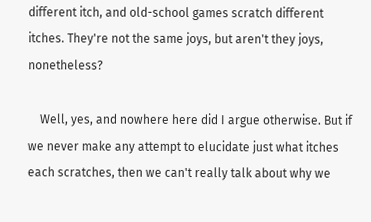different itch, and old-school games scratch different itches. They're not the same joys, but aren't they joys, nonetheless?

    Well, yes, and nowhere here did I argue otherwise. But if we never make any attempt to elucidate just what itches each scratches, then we can't really talk about why we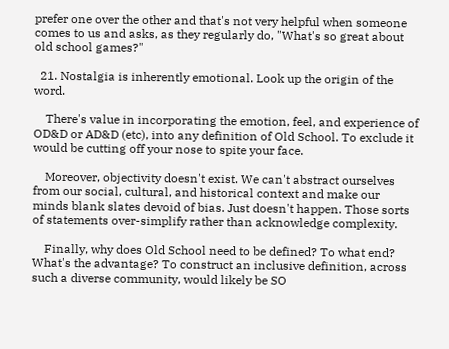prefer one over the other and that's not very helpful when someone comes to us and asks, as they regularly do, "What's so great about old school games?"

  21. Nostalgia is inherently emotional. Look up the origin of the word.

    There's value in incorporating the emotion, feel, and experience of OD&D or AD&D (etc), into any definition of Old School. To exclude it would be cutting off your nose to spite your face.

    Moreover, objectivity doesn't exist. We can't abstract ourselves from our social, cultural, and historical context and make our minds blank slates devoid of bias. Just doesn't happen. Those sorts of statements over-simplify rather than acknowledge complexity.

    Finally, why does Old School need to be defined? To what end? What's the advantage? To construct an inclusive definition, across such a diverse community, would likely be SO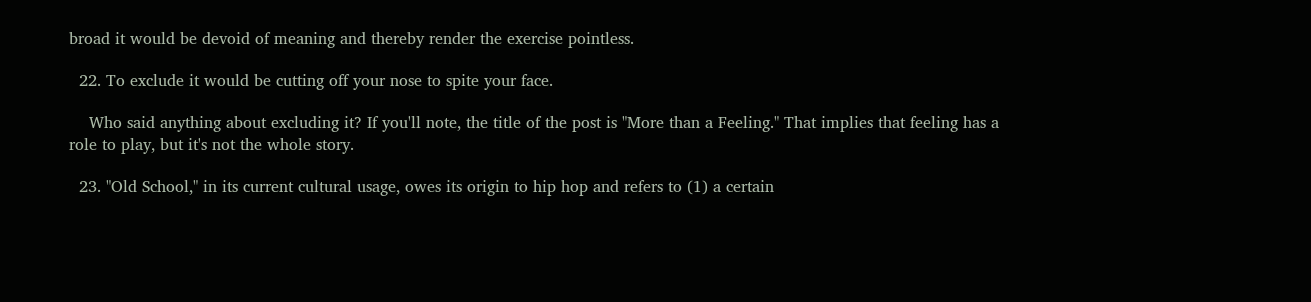broad it would be devoid of meaning and thereby render the exercise pointless.

  22. To exclude it would be cutting off your nose to spite your face.

    Who said anything about excluding it? If you'll note, the title of the post is "More than a Feeling." That implies that feeling has a role to play, but it's not the whole story.

  23. "Old School," in its current cultural usage, owes its origin to hip hop and refers to (1) a certain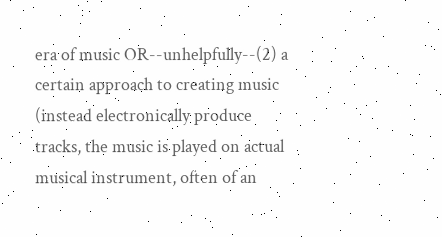era of music OR--unhelpfully--(2) a certain approach to creating music (instead electronically produce tracks, the music is played on actual musical instrument, often of an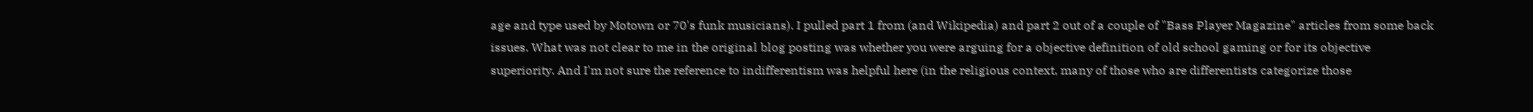age and type used by Motown or 70's funk musicians). I pulled part 1 from (and Wikipedia) and part 2 out of a couple of "Bass Player Magazine" articles from some back issues. What was not clear to me in the original blog posting was whether you were arguing for a objective definition of old school gaming or for its objective superiority. And I'm not sure the reference to indifferentism was helpful here (in the religious context, many of those who are differentists categorize those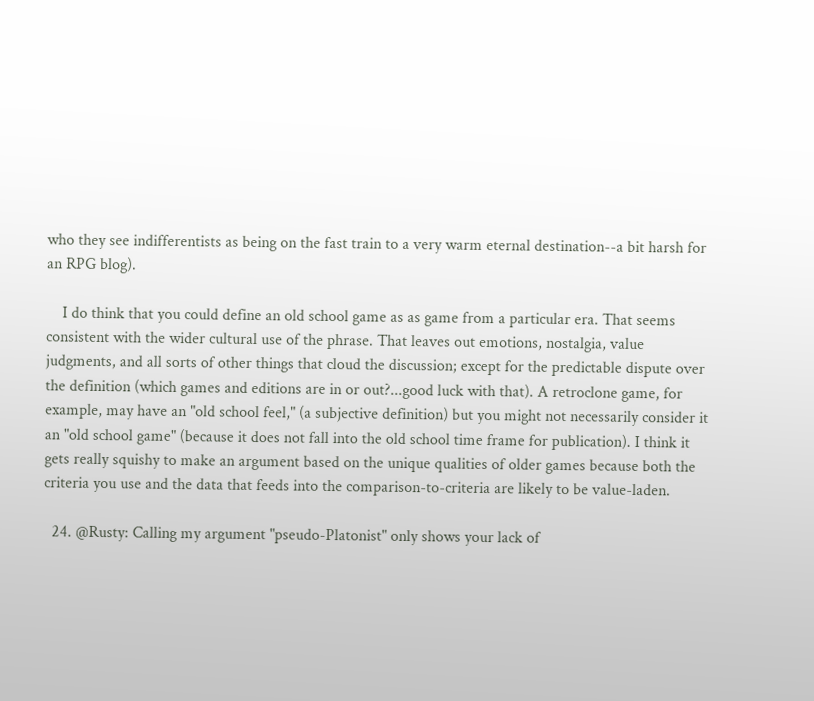who they see indifferentists as being on the fast train to a very warm eternal destination--a bit harsh for an RPG blog).

    I do think that you could define an old school game as as game from a particular era. That seems consistent with the wider cultural use of the phrase. That leaves out emotions, nostalgia, value judgments, and all sorts of other things that cloud the discussion; except for the predictable dispute over the definition (which games and editions are in or out?...good luck with that). A retroclone game, for example, may have an "old school feel," (a subjective definition) but you might not necessarily consider it an "old school game" (because it does not fall into the old school time frame for publication). I think it gets really squishy to make an argument based on the unique qualities of older games because both the criteria you use and the data that feeds into the comparison-to-criteria are likely to be value-laden.

  24. @Rusty: Calling my argument "pseudo-Platonist" only shows your lack of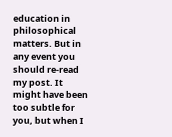education in philosophical matters. But in any event you should re-read my post. It might have been too subtle for you, but when I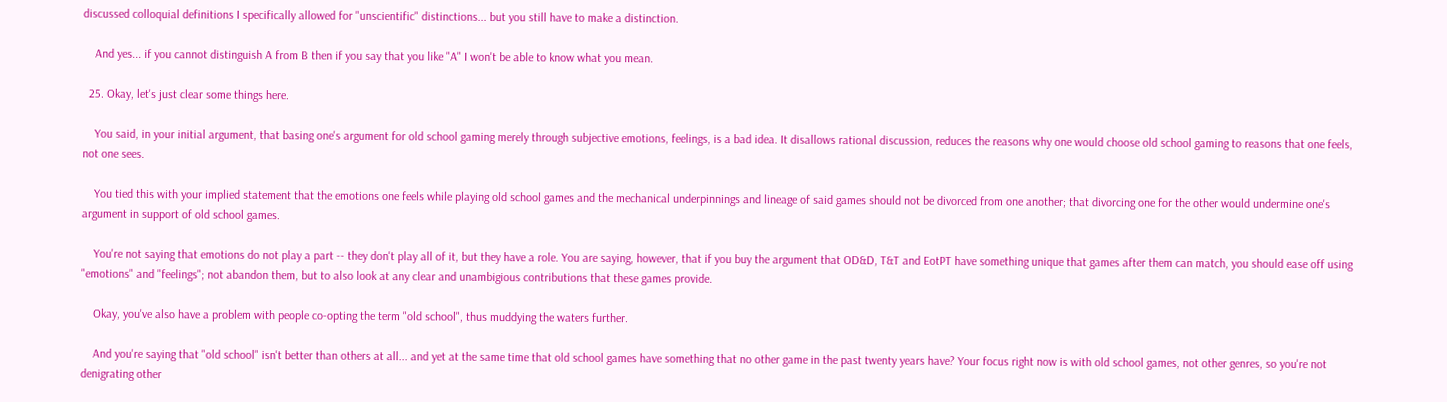discussed colloquial definitions I specifically allowed for "unscientific" distinctions... but you still have to make a distinction.

    And yes... if you cannot distinguish A from B then if you say that you like "A" I won't be able to know what you mean.

  25. Okay, let's just clear some things here.

    You said, in your initial argument, that basing one's argument for old school gaming merely through subjective emotions, feelings, is a bad idea. It disallows rational discussion, reduces the reasons why one would choose old school gaming to reasons that one feels, not one sees.

    You tied this with your implied statement that the emotions one feels while playing old school games and the mechanical underpinnings and lineage of said games should not be divorced from one another; that divorcing one for the other would undermine one's argument in support of old school games.

    You're not saying that emotions do not play a part -- they don't play all of it, but they have a role. You are saying, however, that if you buy the argument that OD&D, T&T and EotPT have something unique that games after them can match, you should ease off using "emotions" and "feelings"; not abandon them, but to also look at any clear and unambigious contributions that these games provide.

    Okay, you've also have a problem with people co-opting the term "old school", thus muddying the waters further.

    And you're saying that "old school" isn't better than others at all... and yet at the same time that old school games have something that no other game in the past twenty years have? Your focus right now is with old school games, not other genres, so you're not denigrating other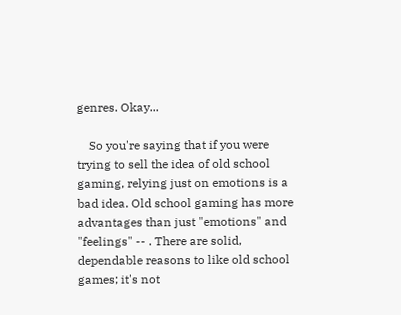genres. Okay...

    So you're saying that if you were trying to sell the idea of old school gaming, relying just on emotions is a bad idea. Old school gaming has more advantages than just "emotions" and "feelings" -- . There are solid, dependable reasons to like old school games; it's not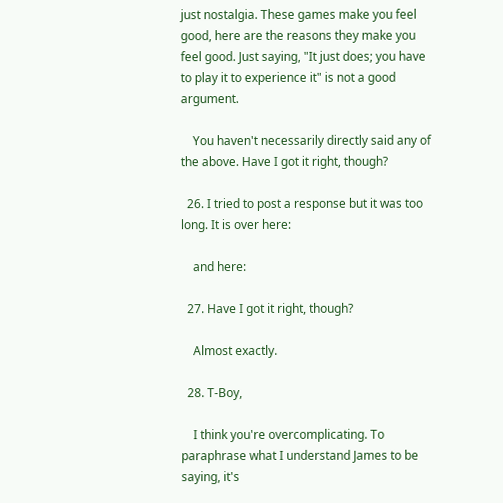just nostalgia. These games make you feel good, here are the reasons they make you feel good. Just saying, "It just does; you have to play it to experience it" is not a good argument.

    You haven't necessarily directly said any of the above. Have I got it right, though?

  26. I tried to post a response but it was too long. It is over here:

    and here:

  27. Have I got it right, though?

    Almost exactly.

  28. T-Boy,

    I think you're overcomplicating. To paraphrase what I understand James to be saying, it's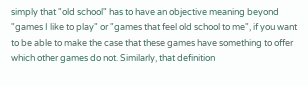simply that "old school" has to have an objective meaning beyond "games I like to play" or "games that feel old school to me", if you want to be able to make the case that these games have something to offer which other games do not. Similarly, that definition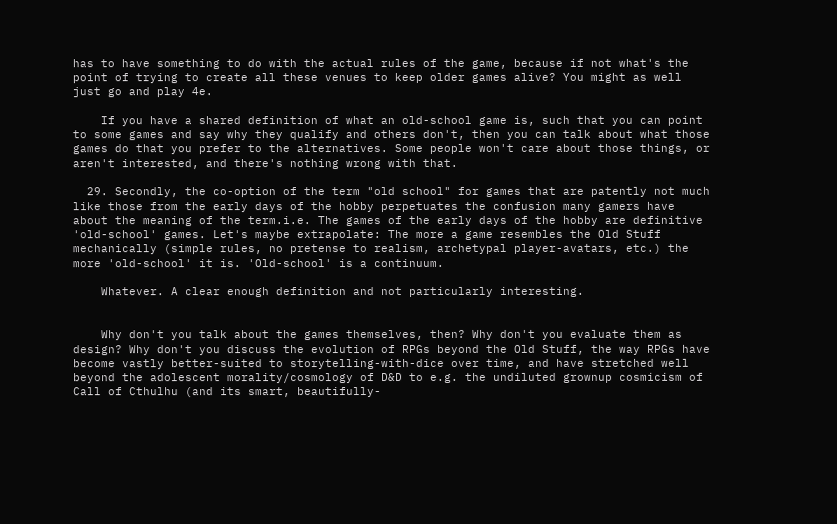has to have something to do with the actual rules of the game, because if not what's the point of trying to create all these venues to keep older games alive? You might as well just go and play 4e.

    If you have a shared definition of what an old-school game is, such that you can point to some games and say why they qualify and others don't, then you can talk about what those games do that you prefer to the alternatives. Some people won't care about those things, or aren't interested, and there's nothing wrong with that.

  29. Secondly, the co-option of the term "old school" for games that are patently not much like those from the early days of the hobby perpetuates the confusion many gamers have about the meaning of the term.i.e. The games of the early days of the hobby are definitive 'old-school' games. Let's maybe extrapolate: The more a game resembles the Old Stuff mechanically (simple rules, no pretense to realism, archetypal player-avatars, etc.) the more 'old-school' it is. 'Old-school' is a continuum.

    Whatever. A clear enough definition and not particularly interesting.


    Why don't you talk about the games themselves, then? Why don't you evaluate them as design? Why don't you discuss the evolution of RPGs beyond the Old Stuff, the way RPGs have become vastly better-suited to storytelling-with-dice over time, and have stretched well beyond the adolescent morality/cosmology of D&D to e.g. the undiluted grownup cosmicism of Call of Cthulhu (and its smart, beautifully-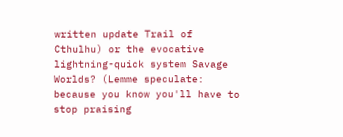written update Trail of Cthulhu) or the evocative lightning-quick system Savage Worlds? (Lemme speculate: because you know you'll have to stop praising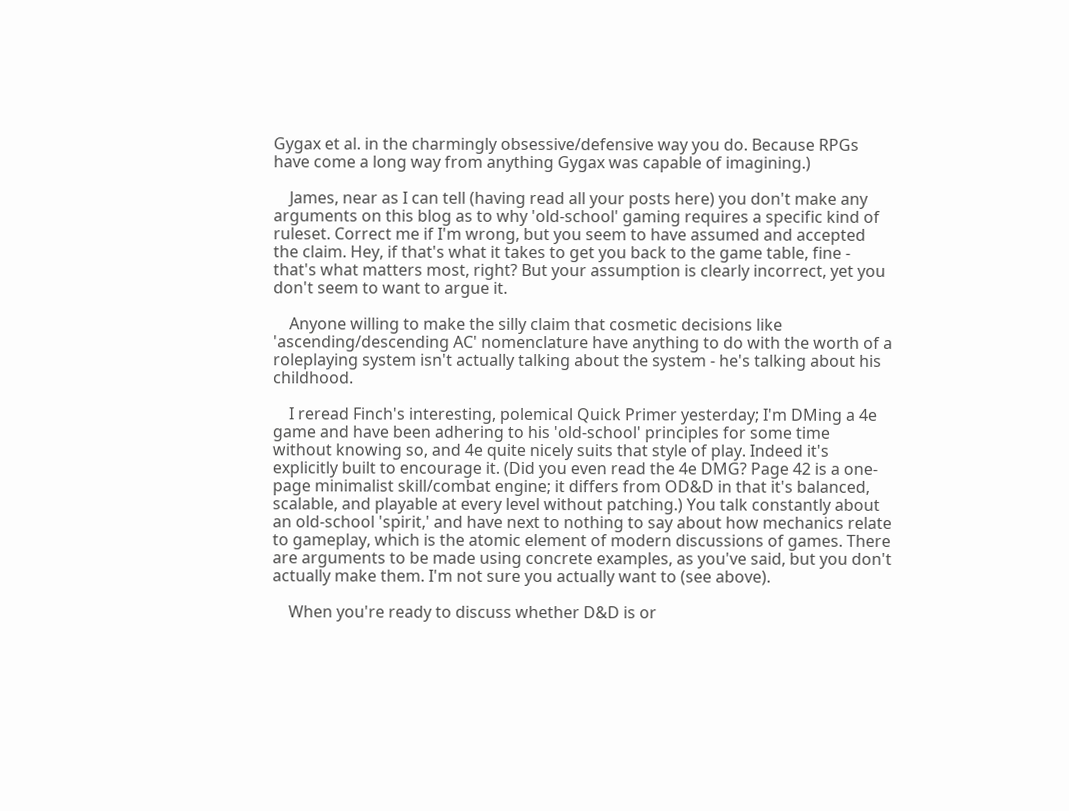Gygax et al. in the charmingly obsessive/defensive way you do. Because RPGs have come a long way from anything Gygax was capable of imagining.)

    James, near as I can tell (having read all your posts here) you don't make any arguments on this blog as to why 'old-school' gaming requires a specific kind of ruleset. Correct me if I'm wrong, but you seem to have assumed and accepted the claim. Hey, if that's what it takes to get you back to the game table, fine - that's what matters most, right? But your assumption is clearly incorrect, yet you don't seem to want to argue it.

    Anyone willing to make the silly claim that cosmetic decisions like 'ascending/descending AC' nomenclature have anything to do with the worth of a roleplaying system isn't actually talking about the system - he's talking about his childhood.

    I reread Finch's interesting, polemical Quick Primer yesterday; I'm DMing a 4e game and have been adhering to his 'old-school' principles for some time without knowing so, and 4e quite nicely suits that style of play. Indeed it's explicitly built to encourage it. (Did you even read the 4e DMG? Page 42 is a one-page minimalist skill/combat engine; it differs from OD&D in that it's balanced, scalable, and playable at every level without patching.) You talk constantly about an old-school 'spirit,' and have next to nothing to say about how mechanics relate to gameplay, which is the atomic element of modern discussions of games. There are arguments to be made using concrete examples, as you've said, but you don't actually make them. I'm not sure you actually want to (see above).

    When you're ready to discuss whether D&D is or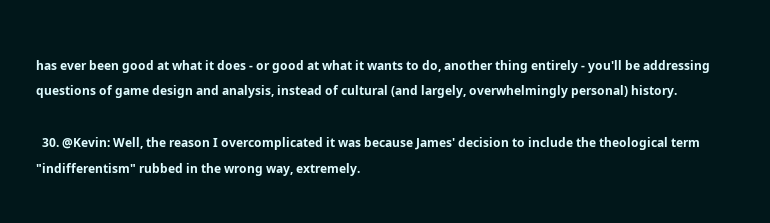has ever been good at what it does - or good at what it wants to do, another thing entirely - you'll be addressing questions of game design and analysis, instead of cultural (and largely, overwhelmingly personal) history.

  30. @Kevin: Well, the reason I overcomplicated it was because James' decision to include the theological term "indifferentism" rubbed in the wrong way, extremely.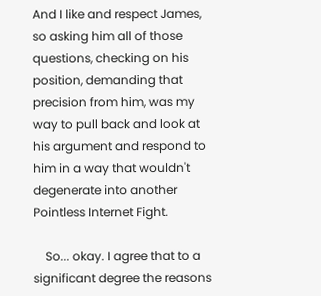And I like and respect James, so asking him all of those questions, checking on his position, demanding that precision from him, was my way to pull back and look at his argument and respond to him in a way that wouldn't degenerate into another Pointless Internet Fight.

    So... okay. I agree that to a significant degree the reasons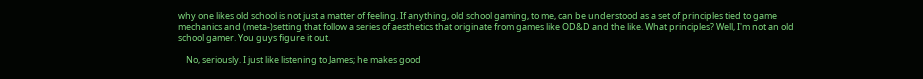why one likes old school is not just a matter of feeling. If anything, old school gaming, to me, can be understood as a set of principles tied to game mechanics and (meta-)setting that follow a series of aesthetics that originate from games like OD&D and the like. What principles? Well, I'm not an old school gamer. You guys figure it out.

    No, seriously. I just like listening to James; he makes good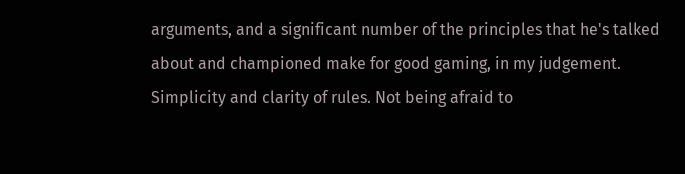arguments, and a significant number of the principles that he's talked about and championed make for good gaming, in my judgement. Simplicity and clarity of rules. Not being afraid to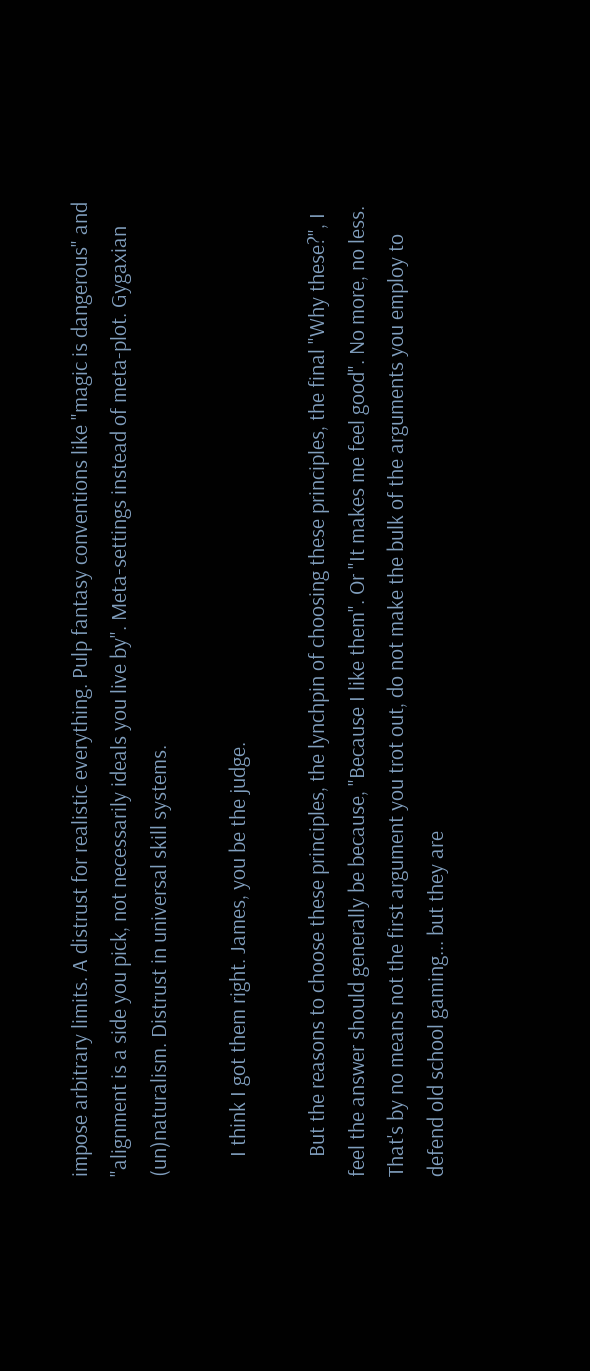impose arbitrary limits. A distrust for realistic everything. Pulp fantasy conventions like "magic is dangerous" and "alignment is a side you pick, not necessarily ideals you live by". Meta-settings instead of meta-plot. Gygaxian (un)naturalism. Distrust in universal skill systems.

    I think I got them right. James, you be the judge.

    But the reasons to choose these principles, the lynchpin of choosing these principles, the final "Why these?", I feel the answer should generally be because, "Because I like them". Or "It makes me feel good". No more, no less. That's by no means not the first argument you trot out, do not make the bulk of the arguments you employ to defend old school gaming... but they are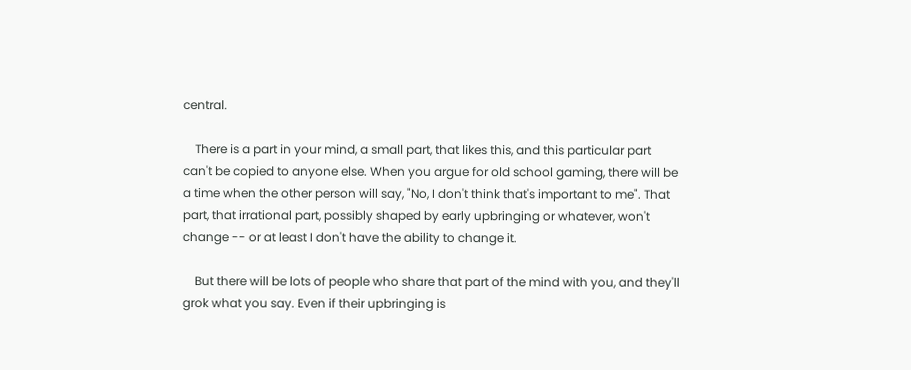central.

    There is a part in your mind, a small part, that likes this, and this particular part can't be copied to anyone else. When you argue for old school gaming, there will be a time when the other person will say, "No, I don't think that's important to me". That part, that irrational part, possibly shaped by early upbringing or whatever, won't change -- or at least I don't have the ability to change it.

    But there will be lots of people who share that part of the mind with you, and they'll grok what you say. Even if their upbringing is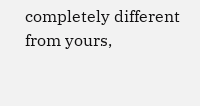completely different from yours,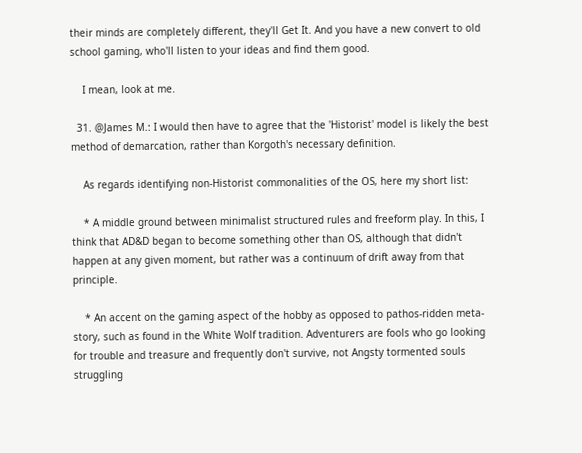their minds are completely different, they'll Get It. And you have a new convert to old school gaming, who'll listen to your ideas and find them good.

    I mean, look at me.

  31. @James M.: I would then have to agree that the 'Historist' model is likely the best method of demarcation, rather than Korgoth's necessary definition.

    As regards identifying non-Historist commonalities of the OS, here my short list:

    * A middle ground between minimalist structured rules and freeform play. In this, I think that AD&D began to become something other than OS, although that didn't happen at any given moment, but rather was a continuum of drift away from that principle.

    * An accent on the gaming aspect of the hobby as opposed to pathos-ridden meta-story, such as found in the White Wolf tradition. Adventurers are fools who go looking for trouble and treasure and frequently don't survive, not Angsty tormented souls struggling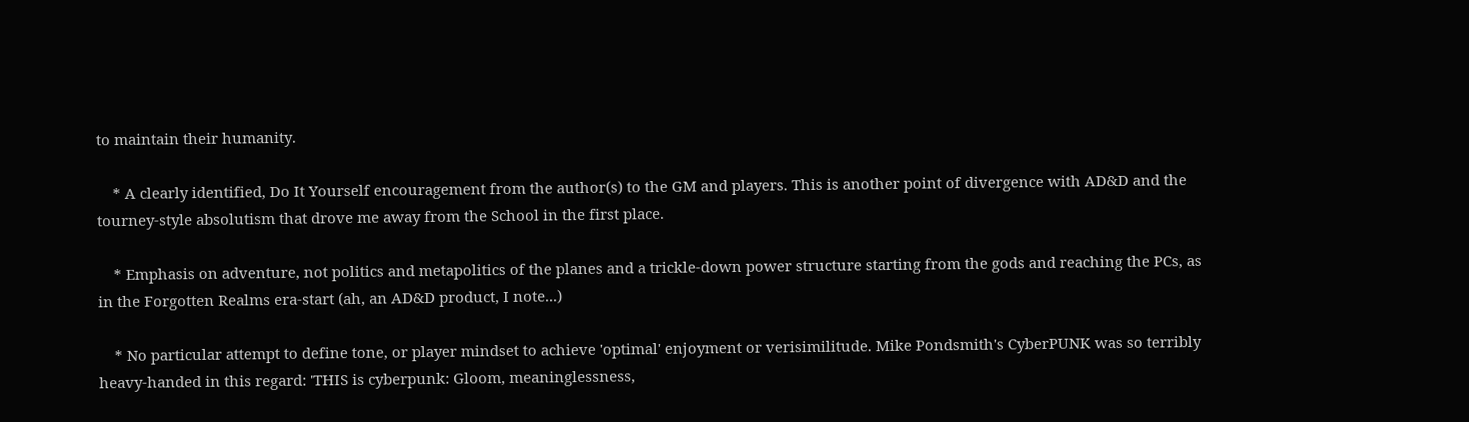to maintain their humanity.

    * A clearly identified, Do It Yourself encouragement from the author(s) to the GM and players. This is another point of divergence with AD&D and the tourney-style absolutism that drove me away from the School in the first place.

    * Emphasis on adventure, not politics and metapolitics of the planes and a trickle-down power structure starting from the gods and reaching the PCs, as in the Forgotten Realms era-start (ah, an AD&D product, I note...)

    * No particular attempt to define tone, or player mindset to achieve 'optimal' enjoyment or verisimilitude. Mike Pondsmith's CyberPUNK was so terribly heavy-handed in this regard: 'THIS is cyberpunk: Gloom, meaninglessness,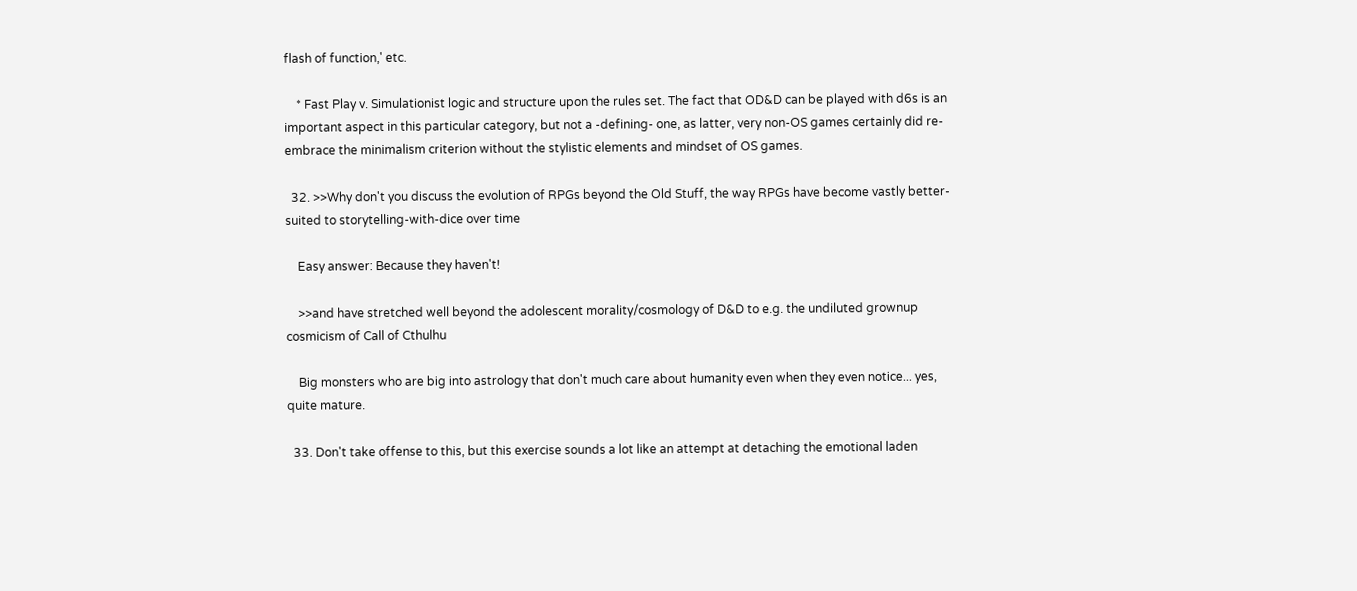flash of function,' etc.

    * Fast Play v. Simulationist logic and structure upon the rules set. The fact that OD&D can be played with d6s is an important aspect in this particular category, but not a -defining- one, as latter, very non-OS games certainly did re-embrace the minimalism criterion without the stylistic elements and mindset of OS games.

  32. >>Why don't you discuss the evolution of RPGs beyond the Old Stuff, the way RPGs have become vastly better-suited to storytelling-with-dice over time

    Easy answer: Because they haven't!

    >>and have stretched well beyond the adolescent morality/cosmology of D&D to e.g. the undiluted grownup cosmicism of Call of Cthulhu

    Big monsters who are big into astrology that don't much care about humanity even when they even notice... yes, quite mature.

  33. Don't take offense to this, but this exercise sounds a lot like an attempt at detaching the emotional laden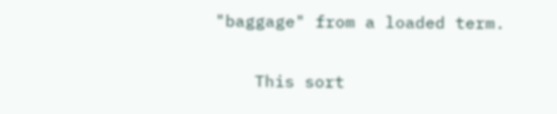"baggage" from a loaded term.

    This sort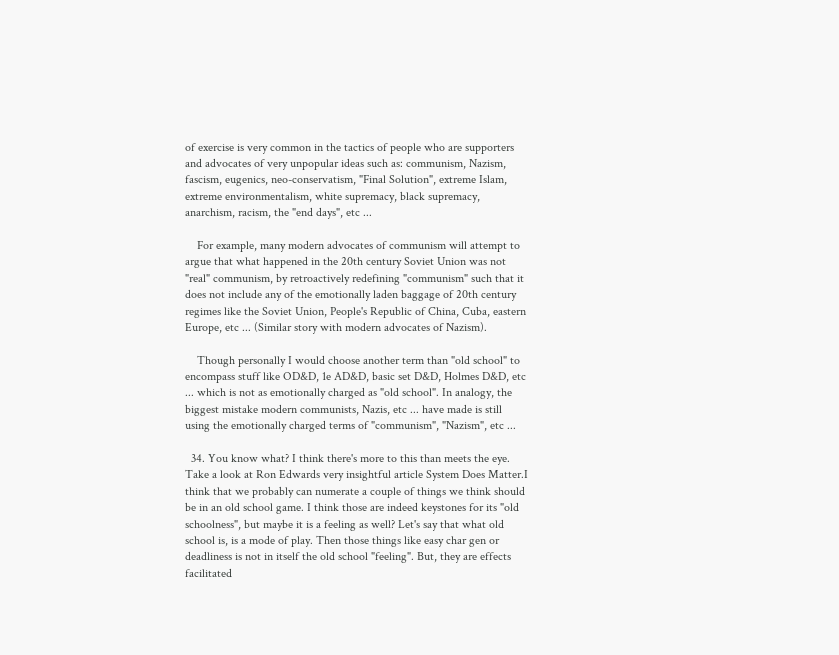of exercise is very common in the tactics of people who are supporters and advocates of very unpopular ideas such as: communism, Nazism, fascism, eugenics, neo-conservatism, "Final Solution", extreme Islam, extreme environmentalism, white supremacy, black supremacy, anarchism, racism, the "end days", etc ...

    For example, many modern advocates of communism will attempt to argue that what happened in the 20th century Soviet Union was not "real" communism, by retroactively redefining "communism" such that it does not include any of the emotionally laden baggage of 20th century regimes like the Soviet Union, People's Republic of China, Cuba, eastern Europe, etc ... (Similar story with modern advocates of Nazism).

    Though personally I would choose another term than "old school" to encompass stuff like OD&D, 1e AD&D, basic set D&D, Holmes D&D, etc ... which is not as emotionally charged as "old school". In analogy, the biggest mistake modern communists, Nazis, etc ... have made is still using the emotionally charged terms of "communism", "Nazism", etc ...

  34. You know what? I think there's more to this than meets the eye. Take a look at Ron Edwards very insightful article System Does Matter.I think that we probably can numerate a couple of things we think should be in an old school game. I think those are indeed keystones for its "old schoolness", but maybe it is a feeling as well? Let's say that what old school is, is a mode of play. Then those things like easy char gen or deadliness is not in itself the old school "feeling". But, they are effects facilitated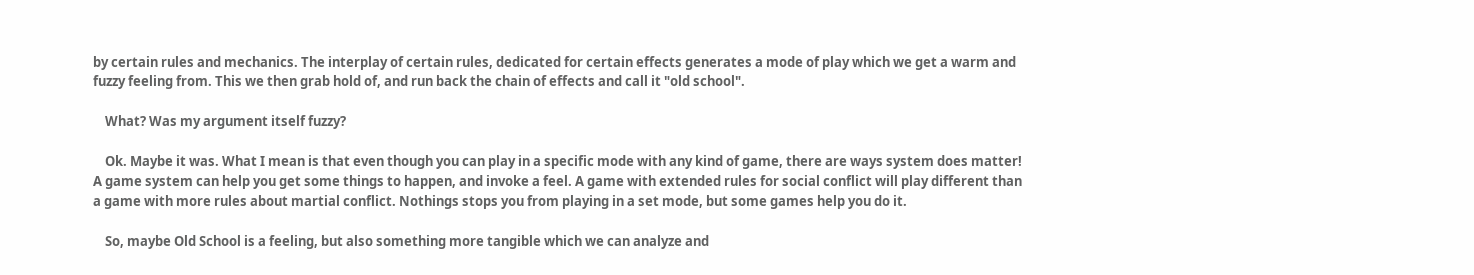by certain rules and mechanics. The interplay of certain rules, dedicated for certain effects generates a mode of play which we get a warm and fuzzy feeling from. This we then grab hold of, and run back the chain of effects and call it "old school".

    What? Was my argument itself fuzzy?

    Ok. Maybe it was. What I mean is that even though you can play in a specific mode with any kind of game, there are ways system does matter! A game system can help you get some things to happen, and invoke a feel. A game with extended rules for social conflict will play different than a game with more rules about martial conflict. Nothings stops you from playing in a set mode, but some games help you do it.

    So, maybe Old School is a feeling, but also something more tangible which we can analyze and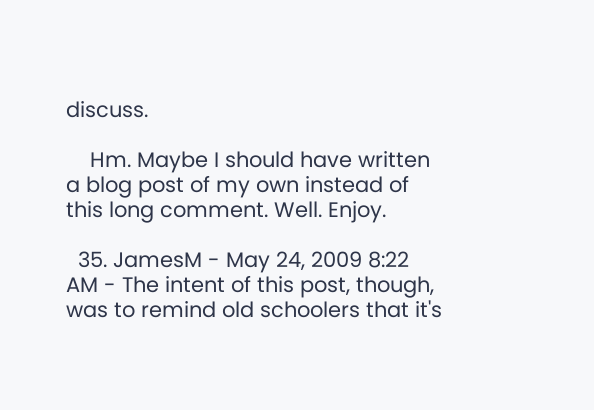discuss.

    Hm. Maybe I should have written a blog post of my own instead of this long comment. Well. Enjoy.

  35. JamesM - May 24, 2009 8:22 AM - The intent of this post, though, was to remind old schoolers that it's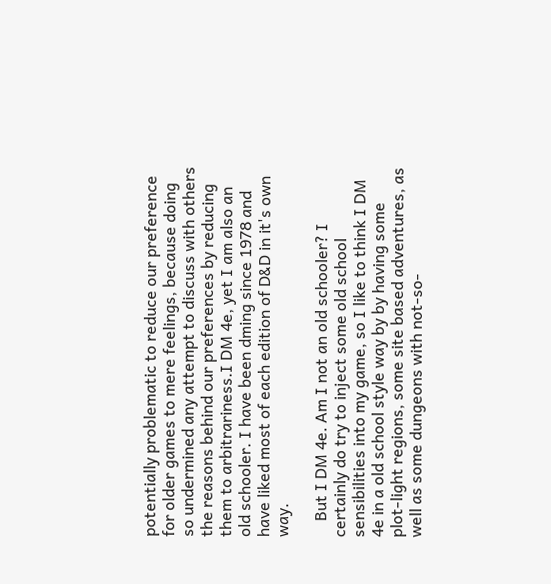potentially problematic to reduce our preference for older games to mere feelings, because doing so undermined any attempt to discuss with others the reasons behind our preferences by reducing them to arbitrariness.I DM 4e, yet I am also an old schooler. I have been dming since 1978 and have liked most of each edition of D&D in it's own way.

    But I DM 4e. Am I not an old schooler? I certainly do try to inject some old school sensibilities into my game, so I like to think I DM 4e in a old school style way by by having some plot-light regions, some site based adventures, as well as some dungeons with not-so-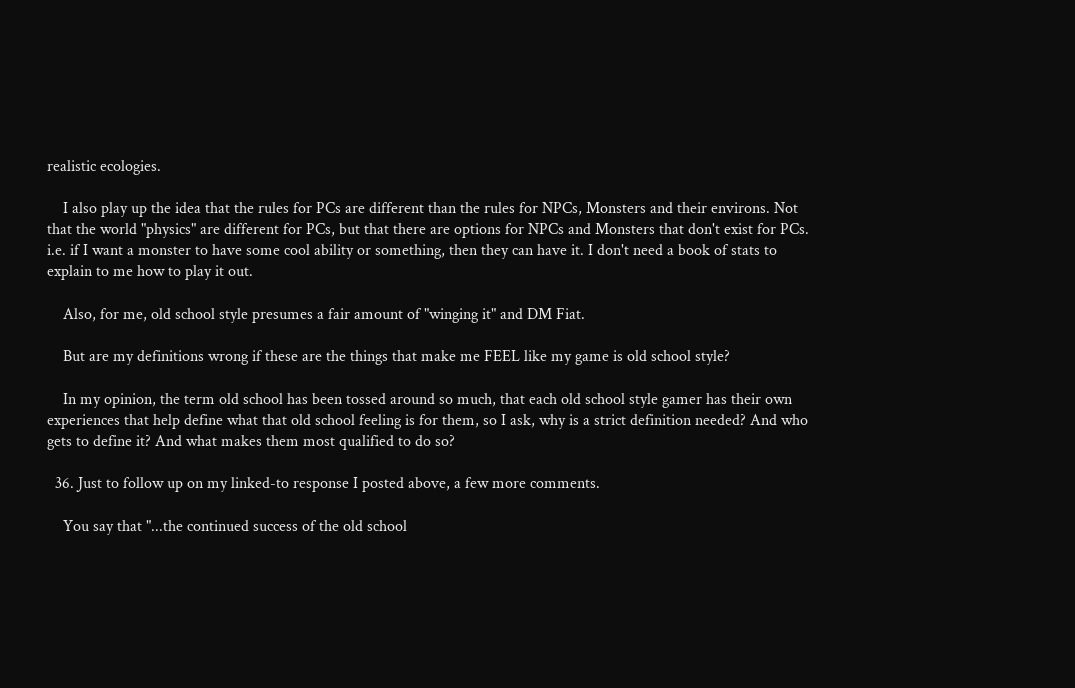realistic ecologies.

    I also play up the idea that the rules for PCs are different than the rules for NPCs, Monsters and their environs. Not that the world "physics" are different for PCs, but that there are options for NPCs and Monsters that don't exist for PCs. i.e. if I want a monster to have some cool ability or something, then they can have it. I don't need a book of stats to explain to me how to play it out.

    Also, for me, old school style presumes a fair amount of "winging it" and DM Fiat.

    But are my definitions wrong if these are the things that make me FEEL like my game is old school style?

    In my opinion, the term old school has been tossed around so much, that each old school style gamer has their own experiences that help define what that old school feeling is for them, so I ask, why is a strict definition needed? And who gets to define it? And what makes them most qualified to do so?

  36. Just to follow up on my linked-to response I posted above, a few more comments.

    You say that "...the continued success of the old school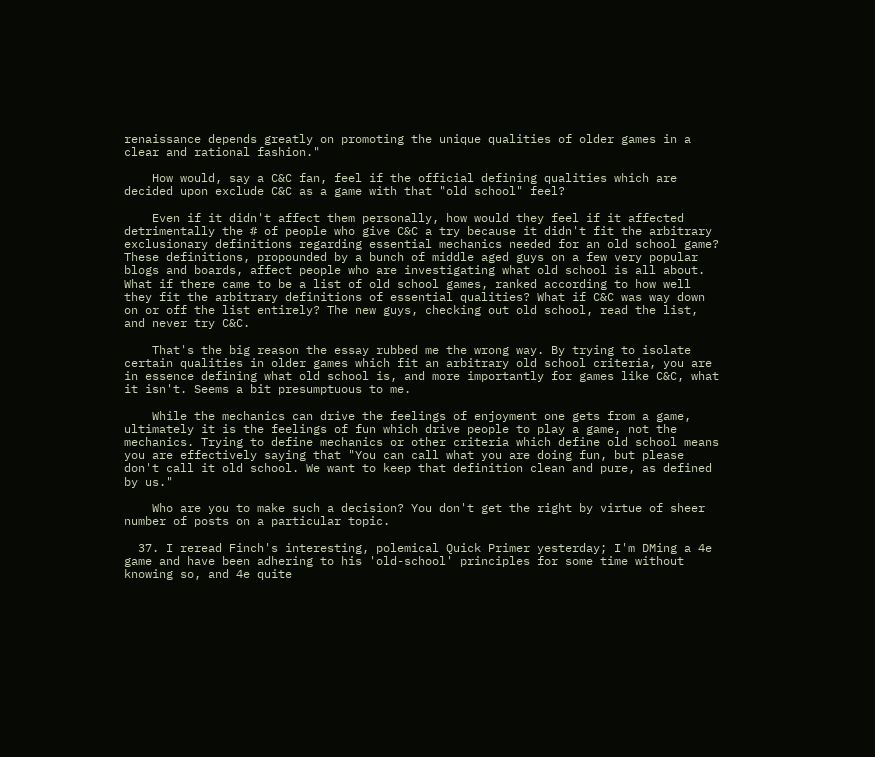renaissance depends greatly on promoting the unique qualities of older games in a clear and rational fashion."

    How would, say a C&C fan, feel if the official defining qualities which are decided upon exclude C&C as a game with that "old school" feel?

    Even if it didn't affect them personally, how would they feel if it affected detrimentally the # of people who give C&C a try because it didn't fit the arbitrary exclusionary definitions regarding essential mechanics needed for an old school game? These definitions, propounded by a bunch of middle aged guys on a few very popular blogs and boards, affect people who are investigating what old school is all about. What if there came to be a list of old school games, ranked according to how well they fit the arbitrary definitions of essential qualities? What if C&C was way down on or off the list entirely? The new guys, checking out old school, read the list, and never try C&C.

    That's the big reason the essay rubbed me the wrong way. By trying to isolate certain qualities in older games which fit an arbitrary old school criteria, you are in essence defining what old school is, and more importantly for games like C&C, what it isn't. Seems a bit presumptuous to me.

    While the mechanics can drive the feelings of enjoyment one gets from a game, ultimately it is the feelings of fun which drive people to play a game, not the mechanics. Trying to define mechanics or other criteria which define old school means you are effectively saying that "You can call what you are doing fun, but please don't call it old school. We want to keep that definition clean and pure, as defined by us."

    Who are you to make such a decision? You don't get the right by virtue of sheer number of posts on a particular topic.

  37. I reread Finch's interesting, polemical Quick Primer yesterday; I'm DMing a 4e game and have been adhering to his 'old-school' principles for some time without knowing so, and 4e quite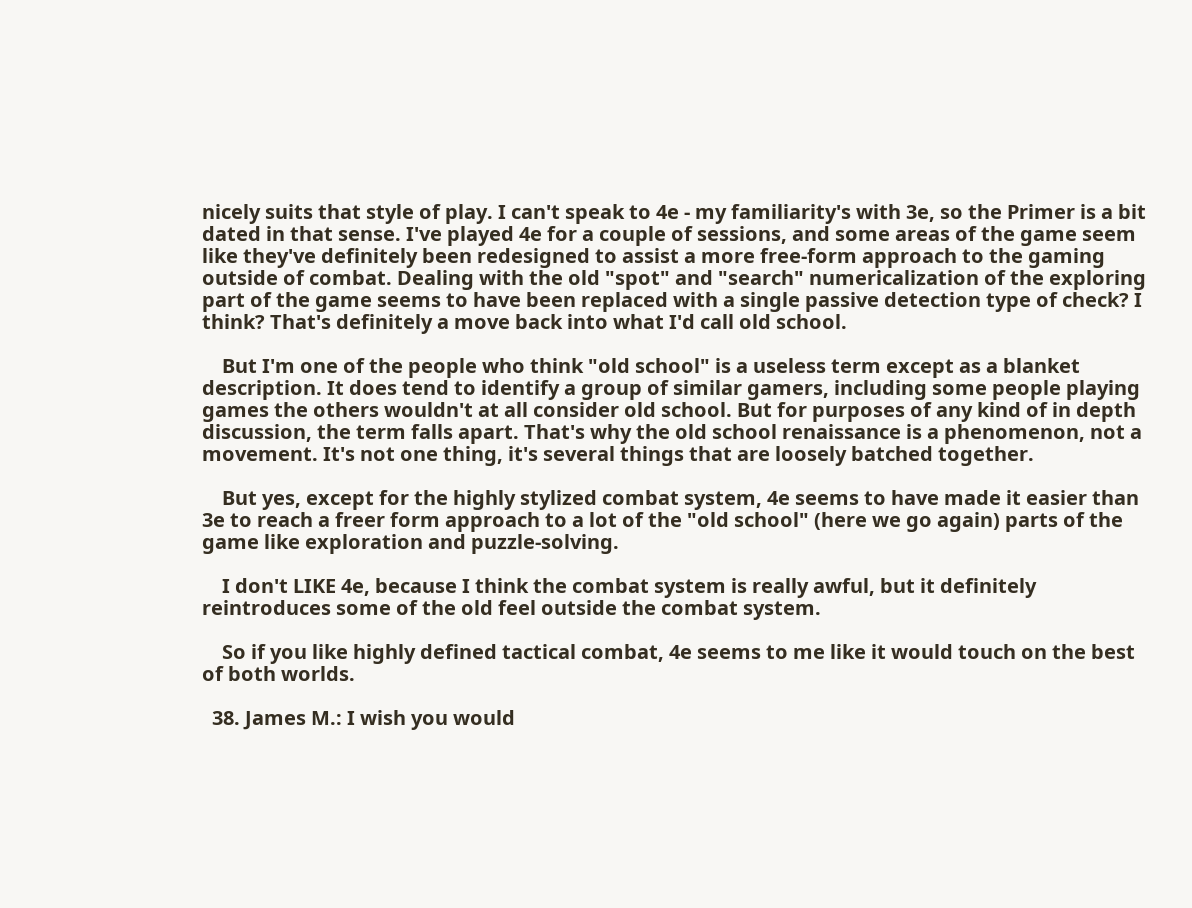nicely suits that style of play. I can't speak to 4e - my familiarity's with 3e, so the Primer is a bit dated in that sense. I've played 4e for a couple of sessions, and some areas of the game seem like they've definitely been redesigned to assist a more free-form approach to the gaming outside of combat. Dealing with the old "spot" and "search" numericalization of the exploring part of the game seems to have been replaced with a single passive detection type of check? I think? That's definitely a move back into what I'd call old school.

    But I'm one of the people who think "old school" is a useless term except as a blanket description. It does tend to identify a group of similar gamers, including some people playing games the others wouldn't at all consider old school. But for purposes of any kind of in depth discussion, the term falls apart. That's why the old school renaissance is a phenomenon, not a movement. It's not one thing, it's several things that are loosely batched together.

    But yes, except for the highly stylized combat system, 4e seems to have made it easier than 3e to reach a freer form approach to a lot of the "old school" (here we go again) parts of the game like exploration and puzzle-solving.

    I don't LIKE 4e, because I think the combat system is really awful, but it definitely reintroduces some of the old feel outside the combat system.

    So if you like highly defined tactical combat, 4e seems to me like it would touch on the best of both worlds.

  38. James M.: I wish you would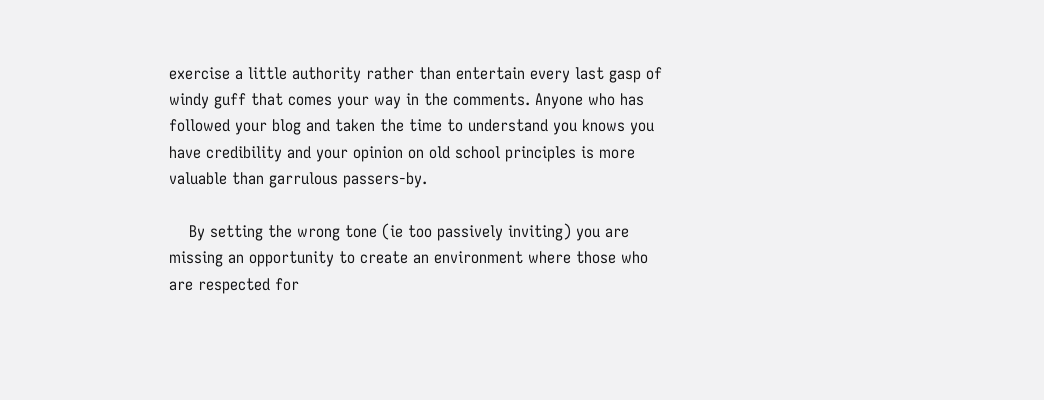exercise a little authority rather than entertain every last gasp of windy guff that comes your way in the comments. Anyone who has followed your blog and taken the time to understand you knows you have credibility and your opinion on old school principles is more valuable than garrulous passers-by.

    By setting the wrong tone (ie too passively inviting) you are missing an opportunity to create an environment where those who are respected for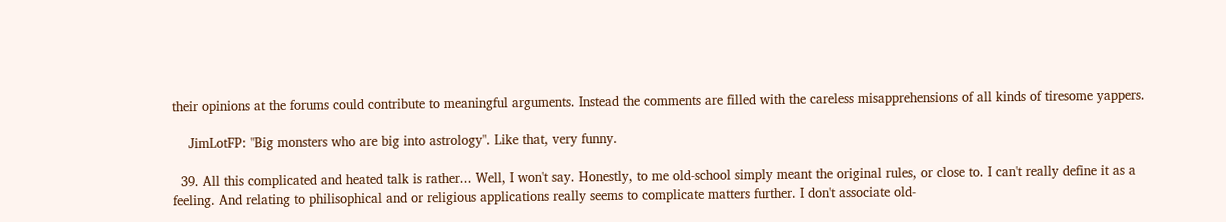their opinions at the forums could contribute to meaningful arguments. Instead the comments are filled with the careless misapprehensions of all kinds of tiresome yappers.

    JimLotFP: "Big monsters who are big into astrology". Like that, very funny.

  39. All this complicated and heated talk is rather... Well, I won't say. Honestly, to me old-school simply meant the original rules, or close to. I can't really define it as a feeling. And relating to philisophical and or religious applications really seems to complicate matters further. I don't associate old-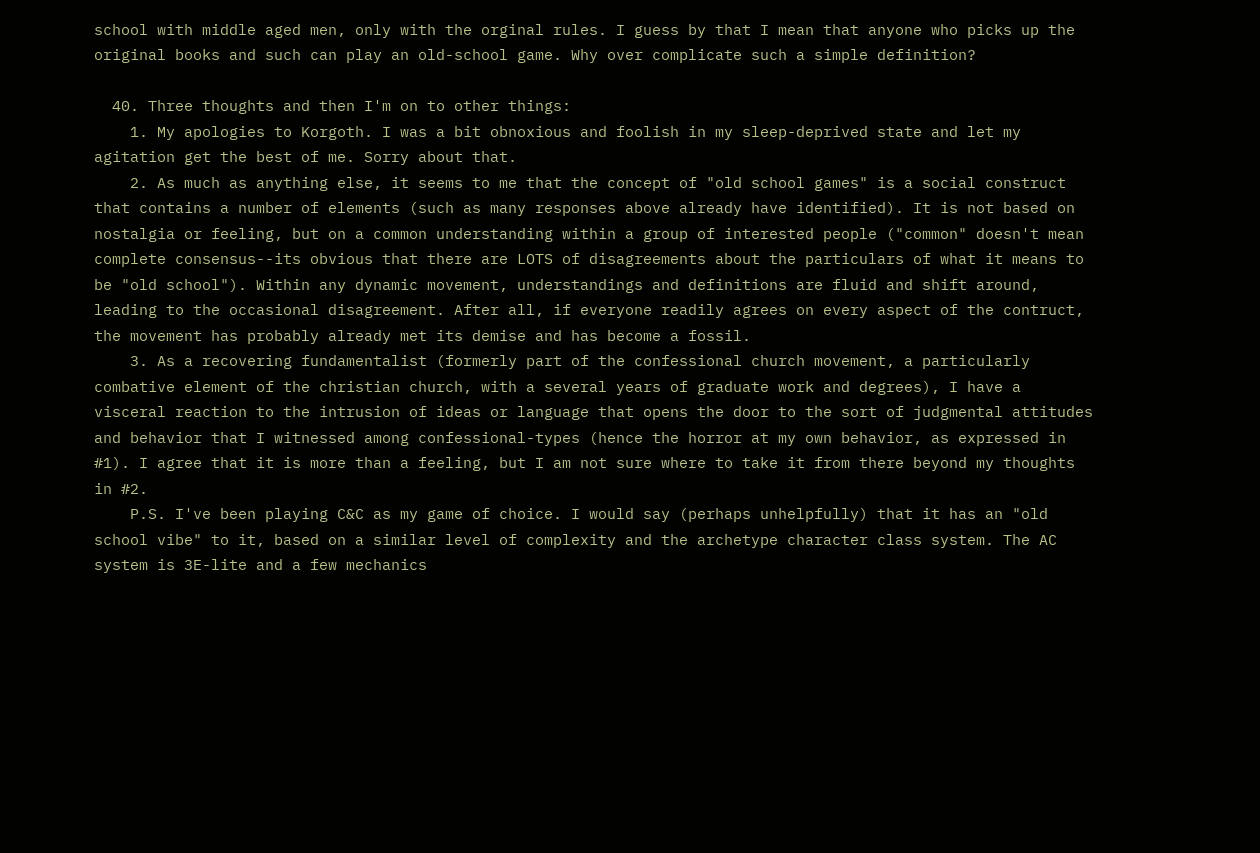school with middle aged men, only with the orginal rules. I guess by that I mean that anyone who picks up the original books and such can play an old-school game. Why over complicate such a simple definition?

  40. Three thoughts and then I'm on to other things:
    1. My apologies to Korgoth. I was a bit obnoxious and foolish in my sleep-deprived state and let my agitation get the best of me. Sorry about that.
    2. As much as anything else, it seems to me that the concept of "old school games" is a social construct that contains a number of elements (such as many responses above already have identified). It is not based on nostalgia or feeling, but on a common understanding within a group of interested people ("common" doesn't mean complete consensus--its obvious that there are LOTS of disagreements about the particulars of what it means to be "old school"). Within any dynamic movement, understandings and definitions are fluid and shift around, leading to the occasional disagreement. After all, if everyone readily agrees on every aspect of the contruct, the movement has probably already met its demise and has become a fossil.
    3. As a recovering fundamentalist (formerly part of the confessional church movement, a particularly combative element of the christian church, with a several years of graduate work and degrees), I have a visceral reaction to the intrusion of ideas or language that opens the door to the sort of judgmental attitudes and behavior that I witnessed among confessional-types (hence the horror at my own behavior, as expressed in #1). I agree that it is more than a feeling, but I am not sure where to take it from there beyond my thoughts in #2.
    P.S. I've been playing C&C as my game of choice. I would say (perhaps unhelpfully) that it has an "old school vibe" to it, based on a similar level of complexity and the archetype character class system. The AC system is 3E-lite and a few mechanics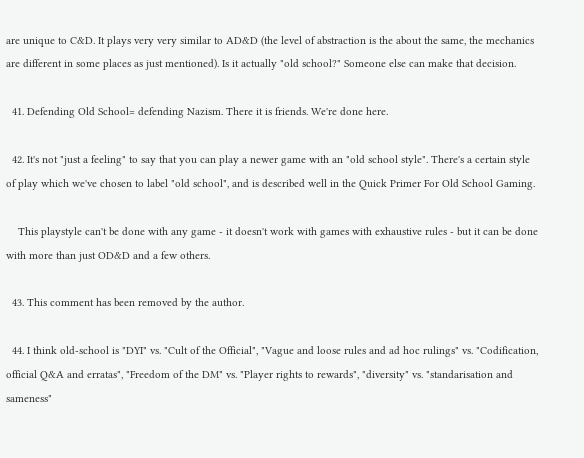are unique to C&D. It plays very very similar to AD&D (the level of abstraction is the about the same, the mechanics are different in some places as just mentioned). Is it actually "old school?" Someone else can make that decision.

  41. Defending Old School= defending Nazism. There it is friends. We're done here.

  42. It's not "just a feeling" to say that you can play a newer game with an "old school style". There's a certain style of play which we've chosen to label "old school", and is described well in the Quick Primer For Old School Gaming.

    This playstyle can't be done with any game - it doesn't work with games with exhaustive rules - but it can be done with more than just OD&D and a few others.

  43. This comment has been removed by the author.

  44. I think old-school is "DYI" vs. "Cult of the Official", "Vague and loose rules and ad hoc rulings" vs. "Codification, official Q&A and erratas", "Freedom of the DM" vs. "Player rights to rewards", "diversity" vs. "standarisation and sameness"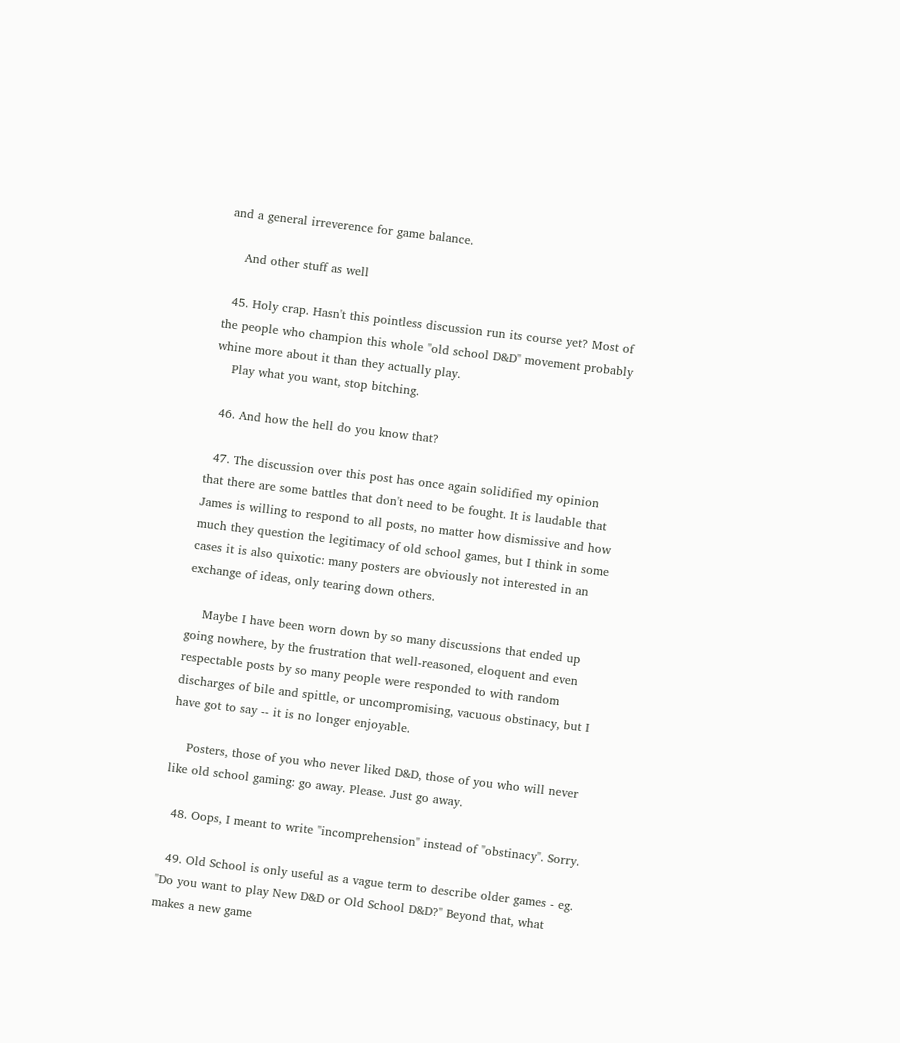and a general irreverence for game balance.

    And other stuff as well

  45. Holy crap. Hasn't this pointless discussion run its course yet? Most of the people who champion this whole "old school D&D" movement probably whine more about it than they actually play.
    Play what you want, stop bitching.

  46. And how the hell do you know that?

  47. The discussion over this post has once again solidified my opinion that there are some battles that don't need to be fought. It is laudable that James is willing to respond to all posts, no matter how dismissive and how much they question the legitimacy of old school games, but I think in some cases it is also quixotic: many posters are obviously not interested in an exchange of ideas, only tearing down others.

    Maybe I have been worn down by so many discussions that ended up going nowhere, by the frustration that well-reasoned, eloquent and even respectable posts by so many people were responded to with random discharges of bile and spittle, or uncompromising, vacuous obstinacy, but I have got to say -- it is no longer enjoyable.

    Posters, those of you who never liked D&D, those of you who will never like old school gaming: go away. Please. Just go away.

  48. Oops, I meant to write "incomprehension" instead of "obstinacy". Sorry.

  49. Old School is only useful as a vague term to describe older games - eg. "Do you want to play New D&D or Old School D&D?" Beyond that, what makes a new game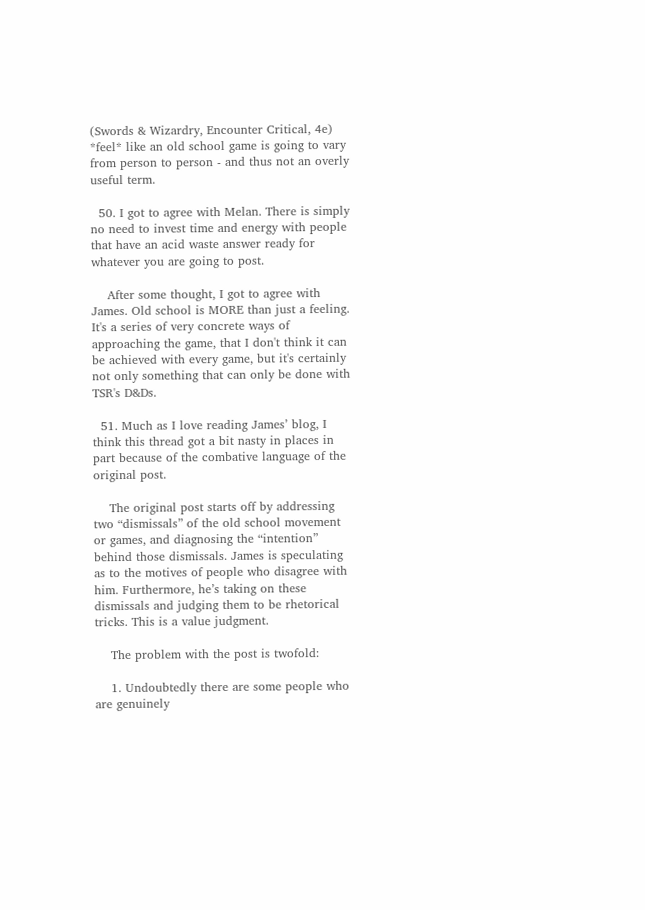(Swords & Wizardry, Encounter Critical, 4e) *feel* like an old school game is going to vary from person to person - and thus not an overly useful term.

  50. I got to agree with Melan. There is simply no need to invest time and energy with people that have an acid waste answer ready for whatever you are going to post.

    After some thought, I got to agree with James. Old school is MORE than just a feeling. It's a series of very concrete ways of approaching the game, that I don't think it can be achieved with every game, but it's certainly not only something that can only be done with TSR's D&Ds.

  51. Much as I love reading James’ blog, I think this thread got a bit nasty in places in part because of the combative language of the original post.

    The original post starts off by addressing two “dismissals” of the old school movement or games, and diagnosing the “intention” behind those dismissals. James is speculating as to the motives of people who disagree with him. Furthermore, he’s taking on these dismissals and judging them to be rhetorical tricks. This is a value judgment.

    The problem with the post is twofold:

    1. Undoubtedly there are some people who are genuinely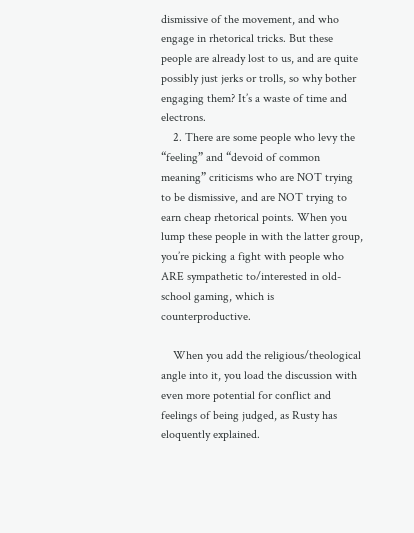dismissive of the movement, and who engage in rhetorical tricks. But these people are already lost to us, and are quite possibly just jerks or trolls, so why bother engaging them? It’s a waste of time and electrons.
    2. There are some people who levy the “feeling” and “devoid of common meaning” criticisms who are NOT trying to be dismissive, and are NOT trying to earn cheap rhetorical points. When you lump these people in with the latter group, you’re picking a fight with people who ARE sympathetic to/interested in old-school gaming, which is counterproductive.

    When you add the religious/theological angle into it, you load the discussion with even more potential for conflict and feelings of being judged, as Rusty has eloquently explained.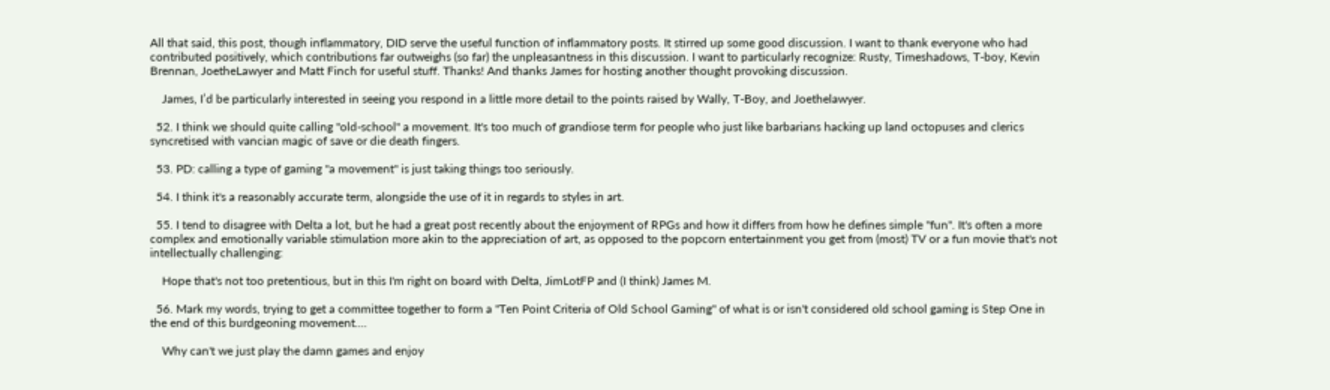All that said, this post, though inflammatory, DID serve the useful function of inflammatory posts. It stirred up some good discussion. I want to thank everyone who had contributed positively, which contributions far outweighs (so far) the unpleasantness in this discussion. I want to particularly recognize: Rusty, Timeshadows, T-boy, Kevin Brennan, JoetheLawyer and Matt Finch for useful stuff. Thanks! And thanks James for hosting another thought provoking discussion.

    James, I’d be particularly interested in seeing you respond in a little more detail to the points raised by Wally, T-Boy, and Joethelawyer.

  52. I think we should quite calling "old-school" a movement. It's too much of grandiose term for people who just like barbarians hacking up land octopuses and clerics syncretised with vancian magic of save or die death fingers.

  53. PD: calling a type of gaming "a movement" is just taking things too seriously.

  54. I think it's a reasonably accurate term, alongside the use of it in regards to styles in art.

  55. I tend to disagree with Delta a lot, but he had a great post recently about the enjoyment of RPGs and how it differs from how he defines simple "fun". It's often a more complex and emotionally variable stimulation more akin to the appreciation of art, as opposed to the popcorn entertainment you get from (most) TV or a fun movie that's not intellectually challenging:

    Hope that's not too pretentious, but in this I'm right on board with Delta, JimLotFP and (I think) James M.

  56. Mark my words, trying to get a committee together to form a "Ten Point Criteria of Old School Gaming" of what is or isn't considered old school gaming is Step One in the end of this burdgeoning movement....

    Why can't we just play the damn games and enjoy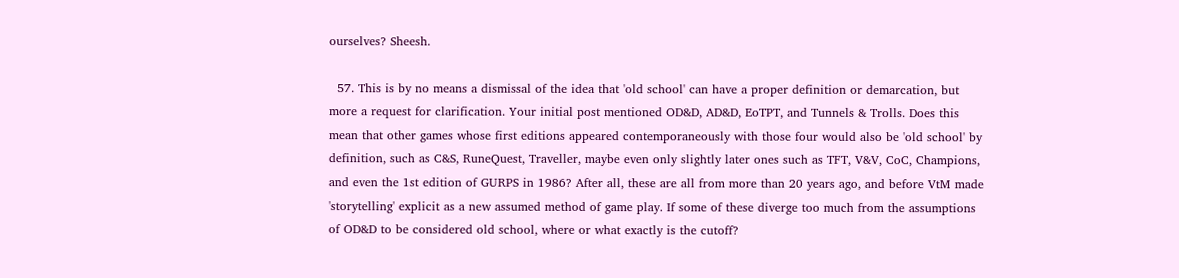ourselves? Sheesh.

  57. This is by no means a dismissal of the idea that 'old school' can have a proper definition or demarcation, but more a request for clarification. Your initial post mentioned OD&D, AD&D, EoTPT, and Tunnels & Trolls. Does this mean that other games whose first editions appeared contemporaneously with those four would also be 'old school' by definition, such as C&S, RuneQuest, Traveller, maybe even only slightly later ones such as TFT, V&V, CoC, Champions, and even the 1st edition of GURPS in 1986? After all, these are all from more than 20 years ago, and before VtM made 'storytelling' explicit as a new assumed method of game play. If some of these diverge too much from the assumptions of OD&D to be considered old school, where or what exactly is the cutoff?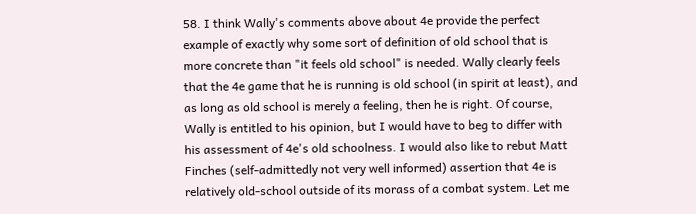58. I think Wally's comments above about 4e provide the perfect example of exactly why some sort of definition of old school that is more concrete than "it feels old school" is needed. Wally clearly feels that the 4e game that he is running is old school (in spirit at least), and as long as old school is merely a feeling, then he is right. Of course, Wally is entitled to his opinion, but I would have to beg to differ with his assessment of 4e's old schoolness. I would also like to rebut Matt Finches (self-admittedly not very well informed) assertion that 4e is relatively old-school outside of its morass of a combat system. Let me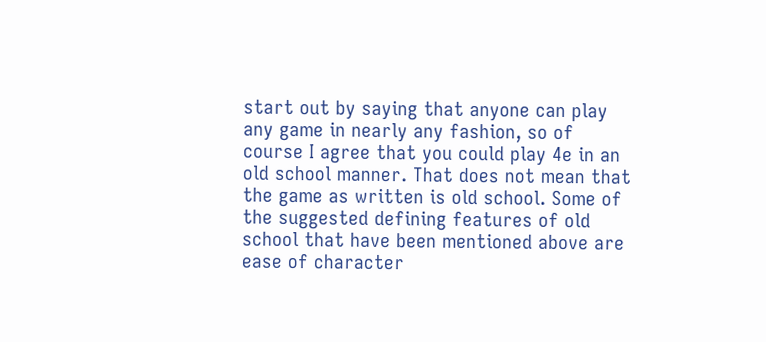start out by saying that anyone can play any game in nearly any fashion, so of course I agree that you could play 4e in an old school manner. That does not mean that the game as written is old school. Some of the suggested defining features of old school that have been mentioned above are ease of character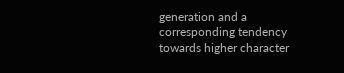generation and a corresponding tendency towards higher character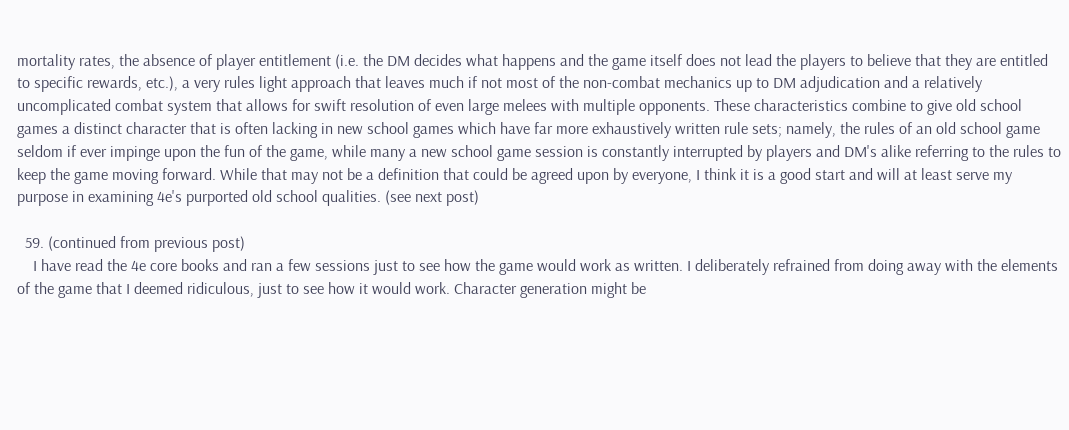mortality rates, the absence of player entitlement (i.e. the DM decides what happens and the game itself does not lead the players to believe that they are entitled to specific rewards, etc.), a very rules light approach that leaves much if not most of the non-combat mechanics up to DM adjudication and a relatively uncomplicated combat system that allows for swift resolution of even large melees with multiple opponents. These characteristics combine to give old school games a distinct character that is often lacking in new school games which have far more exhaustively written rule sets; namely, the rules of an old school game seldom if ever impinge upon the fun of the game, while many a new school game session is constantly interrupted by players and DM's alike referring to the rules to keep the game moving forward. While that may not be a definition that could be agreed upon by everyone, I think it is a good start and will at least serve my purpose in examining 4e's purported old school qualities. (see next post)

  59. (continued from previous post)
    I have read the 4e core books and ran a few sessions just to see how the game would work as written. I deliberately refrained from doing away with the elements of the game that I deemed ridiculous, just to see how it would work. Character generation might be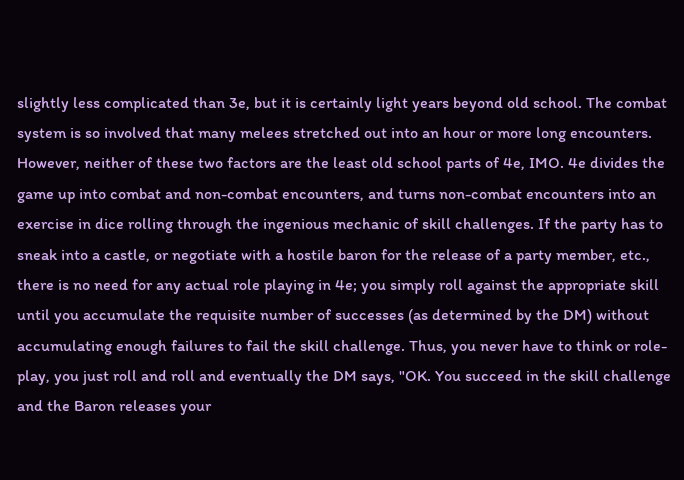slightly less complicated than 3e, but it is certainly light years beyond old school. The combat system is so involved that many melees stretched out into an hour or more long encounters. However, neither of these two factors are the least old school parts of 4e, IMO. 4e divides the game up into combat and non-combat encounters, and turns non-combat encounters into an exercise in dice rolling through the ingenious mechanic of skill challenges. If the party has to sneak into a castle, or negotiate with a hostile baron for the release of a party member, etc., there is no need for any actual role playing in 4e; you simply roll against the appropriate skill until you accumulate the requisite number of successes (as determined by the DM) without accumulating enough failures to fail the skill challenge. Thus, you never have to think or role-play, you just roll and roll and eventually the DM says, "OK. You succeed in the skill challenge and the Baron releases your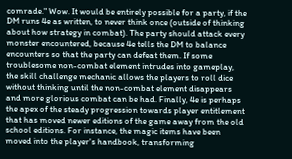comrade." Wow. It would be entirely possible for a party, if the DM runs 4e as written, to never think once (outside of thinking about how strategy in combat). The party should attack every monster encountered, because 4e tells the DM to balance encounters so that the party can defeat them. If some troublesome non-combat element intrudes into gameplay, the skill challenge mechanic allows the players to roll dice without thinking until the non-combat element disappears and more glorious combat can be had. Finally, 4e is perhaps the apex of the steady progression towards player entitlement that has moved newer editions of the game away from the old school editions. For instance, the magic items have been moved into the player's handbook, transforming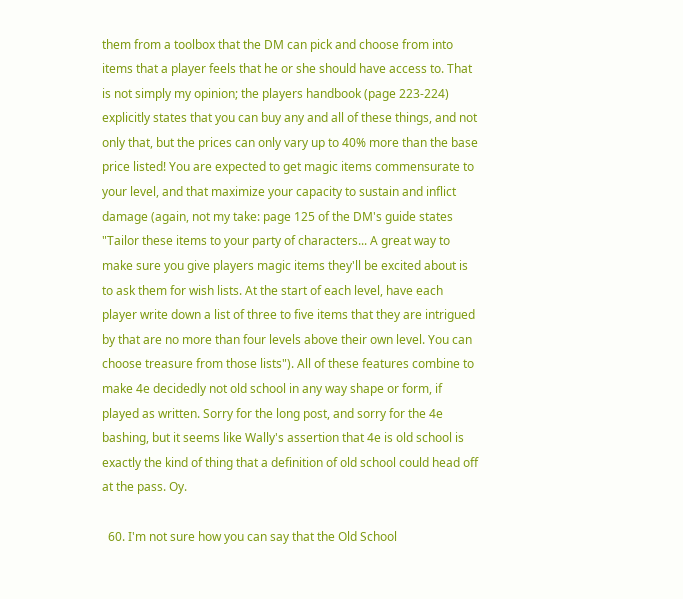them from a toolbox that the DM can pick and choose from into items that a player feels that he or she should have access to. That is not simply my opinion; the players handbook (page 223-224) explicitly states that you can buy any and all of these things, and not only that, but the prices can only vary up to 40% more than the base price listed! You are expected to get magic items commensurate to your level, and that maximize your capacity to sustain and inflict damage (again, not my take: page 125 of the DM's guide states "Tailor these items to your party of characters... A great way to make sure you give players magic items they'll be excited about is to ask them for wish lists. At the start of each level, have each player write down a list of three to five items that they are intrigued by that are no more than four levels above their own level. You can choose treasure from those lists"). All of these features combine to make 4e decidedly not old school in any way shape or form, if played as written. Sorry for the long post, and sorry for the 4e bashing, but it seems like Wally's assertion that 4e is old school is exactly the kind of thing that a definition of old school could head off at the pass. Oy.

  60. I'm not sure how you can say that the Old School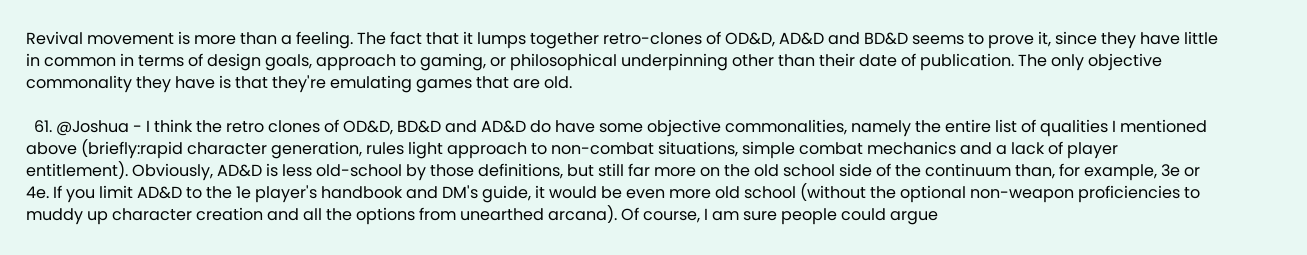Revival movement is more than a feeling. The fact that it lumps together retro-clones of OD&D, AD&D and BD&D seems to prove it, since they have little in common in terms of design goals, approach to gaming, or philosophical underpinning other than their date of publication. The only objective commonality they have is that they're emulating games that are old.

  61. @Joshua - I think the retro clones of OD&D, BD&D and AD&D do have some objective commonalities, namely the entire list of qualities I mentioned above (briefly:rapid character generation, rules light approach to non-combat situations, simple combat mechanics and a lack of player entitlement). Obviously, AD&D is less old-school by those definitions, but still far more on the old school side of the continuum than, for example, 3e or 4e. If you limit AD&D to the 1e player's handbook and DM's guide, it would be even more old school (without the optional non-weapon proficiencies to muddy up character creation and all the options from unearthed arcana). Of course, I am sure people could argue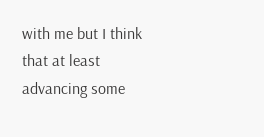with me but I think that at least advancing some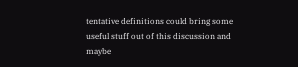tentative definitions could bring some useful stuff out of this discussion and maybe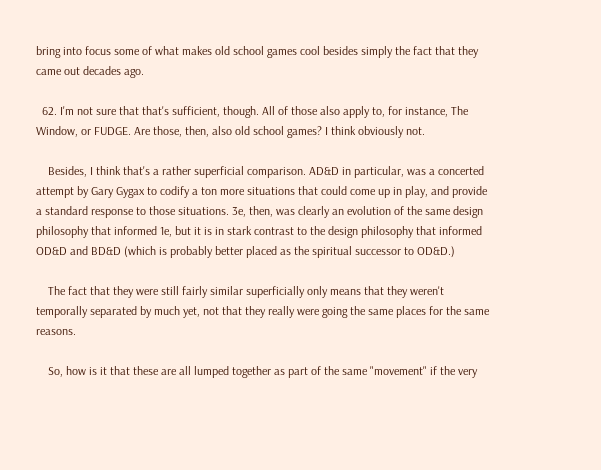bring into focus some of what makes old school games cool besides simply the fact that they came out decades ago.

  62. I'm not sure that that's sufficient, though. All of those also apply to, for instance, The Window, or FUDGE. Are those, then, also old school games? I think obviously not.

    Besides, I think that's a rather superficial comparison. AD&D in particular, was a concerted attempt by Gary Gygax to codify a ton more situations that could come up in play, and provide a standard response to those situations. 3e, then, was clearly an evolution of the same design philosophy that informed 1e, but it is in stark contrast to the design philosophy that informed OD&D and BD&D (which is probably better placed as the spiritual successor to OD&D.)

    The fact that they were still fairly similar superficially only means that they weren't temporally separated by much yet, not that they really were going the same places for the same reasons.

    So, how is it that these are all lumped together as part of the same "movement" if the very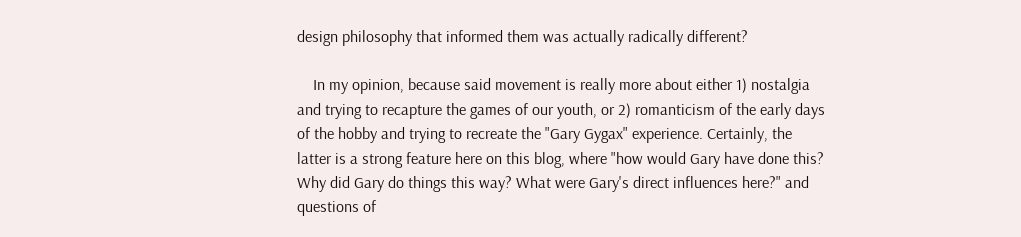design philosophy that informed them was actually radically different?

    In my opinion, because said movement is really more about either 1) nostalgia and trying to recapture the games of our youth, or 2) romanticism of the early days of the hobby and trying to recreate the "Gary Gygax" experience. Certainly, the latter is a strong feature here on this blog, where "how would Gary have done this? Why did Gary do things this way? What were Gary's direct influences here?" and questions of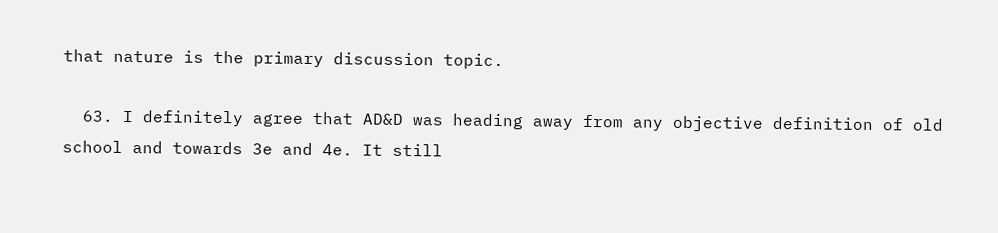that nature is the primary discussion topic.

  63. I definitely agree that AD&D was heading away from any objective definition of old school and towards 3e and 4e. It still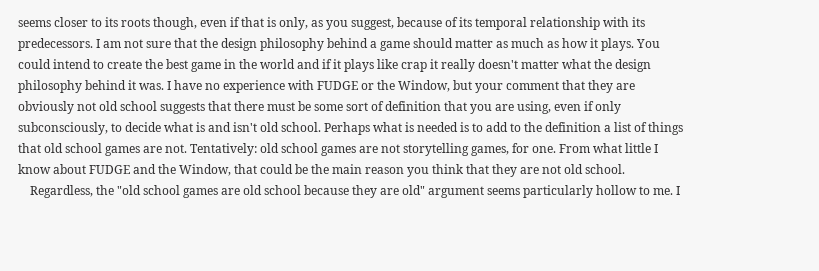seems closer to its roots though, even if that is only, as you suggest, because of its temporal relationship with its predecessors. I am not sure that the design philosophy behind a game should matter as much as how it plays. You could intend to create the best game in the world and if it plays like crap it really doesn't matter what the design philosophy behind it was. I have no experience with FUDGE or the Window, but your comment that they are obviously not old school suggests that there must be some sort of definition that you are using, even if only subconsciously, to decide what is and isn't old school. Perhaps what is needed is to add to the definition a list of things that old school games are not. Tentatively: old school games are not storytelling games, for one. From what little I know about FUDGE and the Window, that could be the main reason you think that they are not old school.
    Regardless, the "old school games are old school because they are old" argument seems particularly hollow to me. I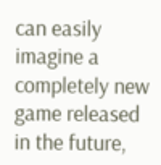can easily imagine a completely new game released in the future,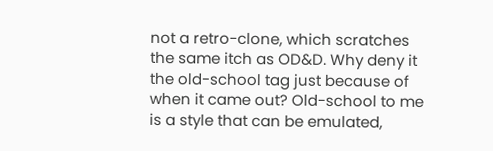not a retro-clone, which scratches the same itch as OD&D. Why deny it the old-school tag just because of when it came out? Old-school to me is a style that can be emulated,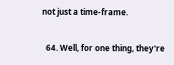not just a time-frame.

  64. Well, for one thing, they're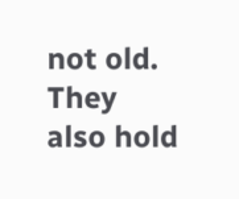not old. They also hold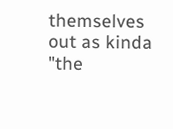themselves out as kinda "the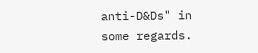anti-D&Ds" in some regards.